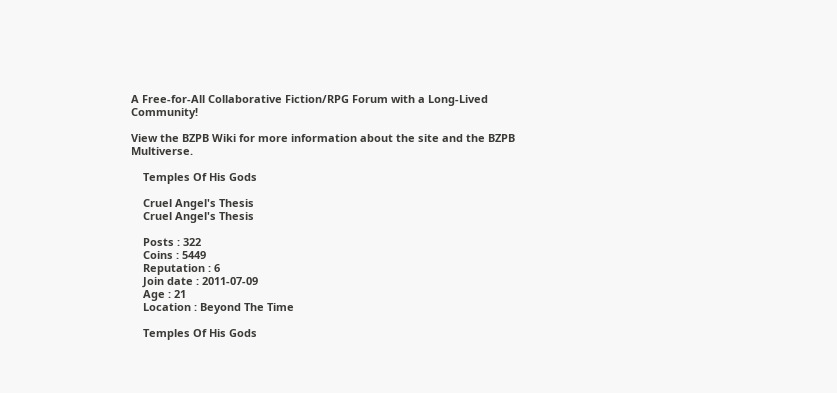A Free-for-All Collaborative Fiction/RPG Forum with a Long-Lived Community!

View the BZPB Wiki for more information about the site and the BZPB Multiverse.

    Temples Of His Gods

    Cruel Angel's Thesis
    Cruel Angel's Thesis

    Posts : 322
    Coins : 5449
    Reputation : 6
    Join date : 2011-07-09
    Age : 21
    Location : Beyond The Time

    Temples Of His Gods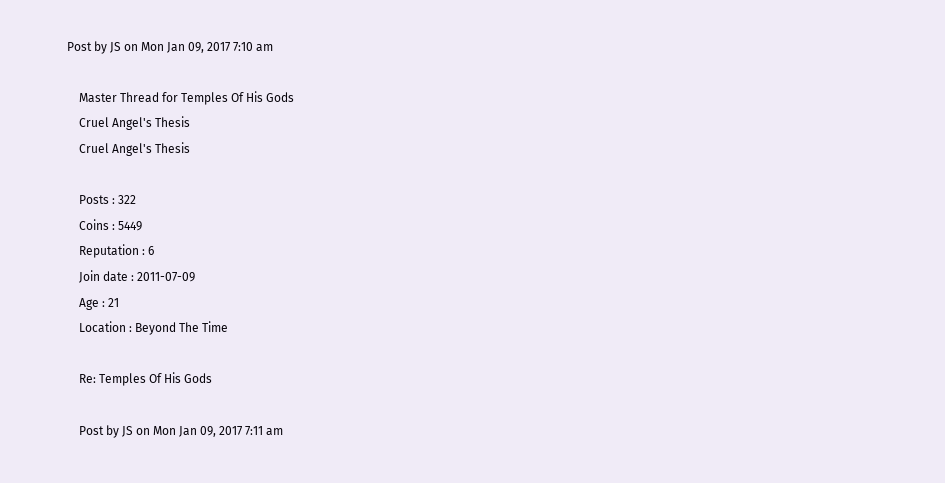Post by JS on Mon Jan 09, 2017 7:10 am

    Master Thread for Temples Of His Gods
    Cruel Angel's Thesis
    Cruel Angel's Thesis

    Posts : 322
    Coins : 5449
    Reputation : 6
    Join date : 2011-07-09
    Age : 21
    Location : Beyond The Time

    Re: Temples Of His Gods

    Post by JS on Mon Jan 09, 2017 7:11 am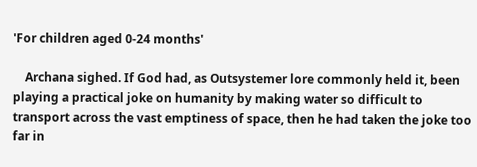'For children aged 0-24 months'

    Archana sighed. If God had, as Outsystemer lore commonly held it, been playing a practical joke on humanity by making water so difficult to transport across the vast emptiness of space, then he had taken the joke too far in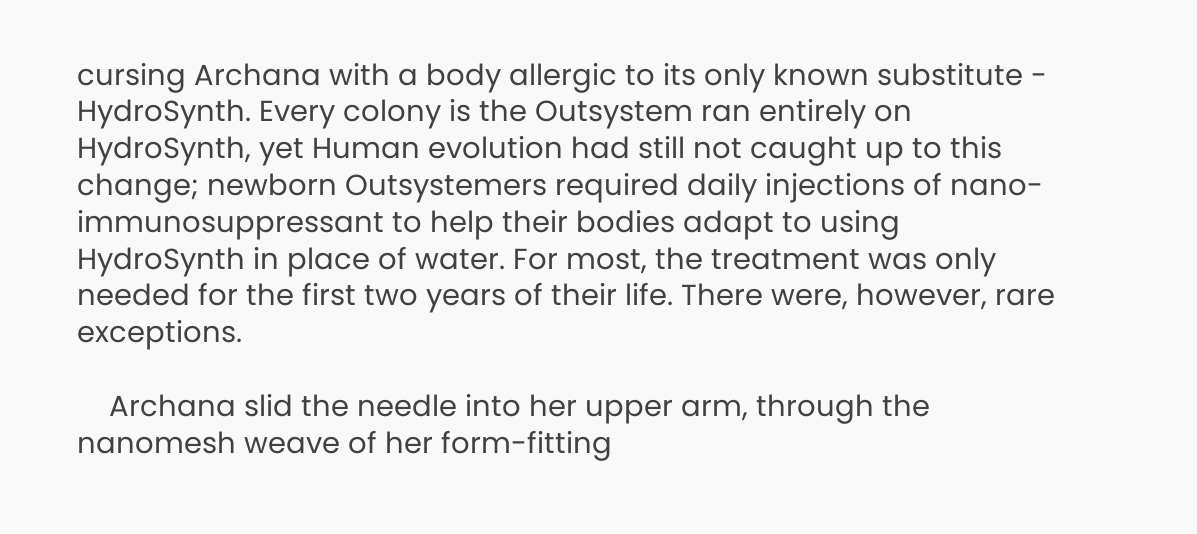cursing Archana with a body allergic to its only known substitute - HydroSynth. Every colony is the Outsystem ran entirely on HydroSynth, yet Human evolution had still not caught up to this change; newborn Outsystemers required daily injections of nano-immunosuppressant to help their bodies adapt to using HydroSynth in place of water. For most, the treatment was only needed for the first two years of their life. There were, however, rare exceptions.

    Archana slid the needle into her upper arm, through the nanomesh weave of her form-fitting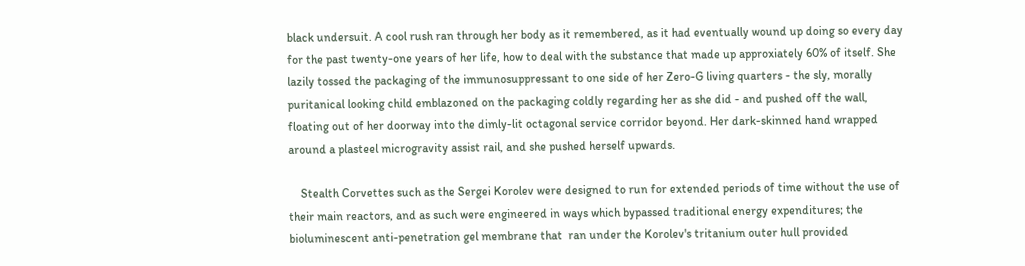black undersuit. A cool rush ran through her body as it remembered, as it had eventually wound up doing so every day for the past twenty-one years of her life, how to deal with the substance that made up approxiately 60% of itself. She lazily tossed the packaging of the immunosuppressant to one side of her Zero-G living quarters - the sly, morally puritanical looking child emblazoned on the packaging coldly regarding her as she did - and pushed off the wall, floating out of her doorway into the dimly-lit octagonal service corridor beyond. Her dark-skinned hand wrapped around a plasteel microgravity assist rail, and she pushed herself upwards.

    Stealth Corvettes such as the Sergei Korolev were designed to run for extended periods of time without the use of their main reactors, and as such were engineered in ways which bypassed traditional energy expenditures; the bioluminescent anti-penetration gel membrane that  ran under the Korolev's tritanium outer hull provided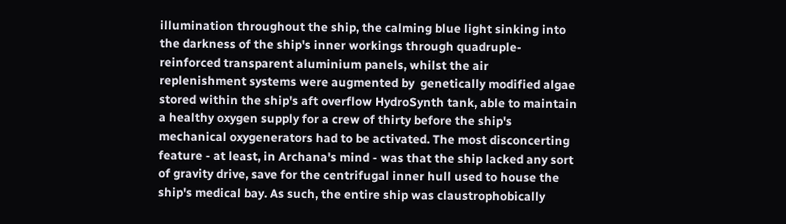illumination throughout the ship, the calming blue light sinking into the darkness of the ship's inner workings through quadruple-reinforced transparent aluminium panels, whilst the air replenishment systems were augmented by  genetically modified algae stored within the ship's aft overflow HydroSynth tank, able to maintain a healthy oxygen supply for a crew of thirty before the ship's mechanical oxygenerators had to be activated. The most disconcerting feature - at least, in Archana's mind - was that the ship lacked any sort of gravity drive, save for the centrifugal inner hull used to house the ship's medical bay. As such, the entire ship was claustrophobically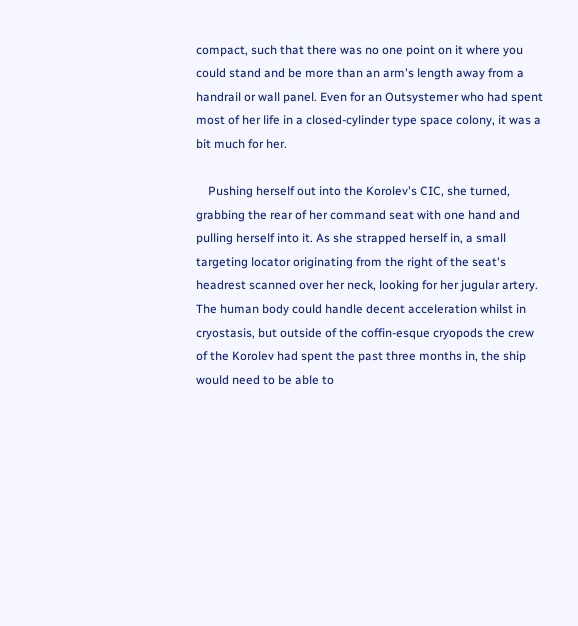compact, such that there was no one point on it where you could stand and be more than an arm's length away from a handrail or wall panel. Even for an Outsystemer who had spent most of her life in a closed-cylinder type space colony, it was a bit much for her.

    Pushing herself out into the Korolev's CIC, she turned, grabbing the rear of her command seat with one hand and pulling herself into it. As she strapped herself in, a small targeting locator originating from the right of the seat's headrest scanned over her neck, looking for her jugular artery. The human body could handle decent acceleration whilst in cryostasis, but outside of the coffin-esque cryopods the crew of the Korolev had spent the past three months in, the ship would need to be able to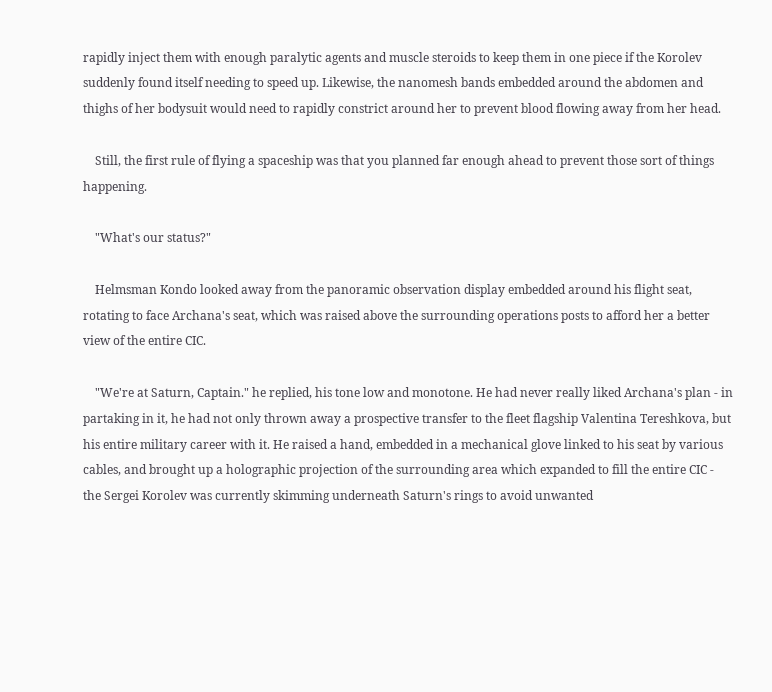rapidly inject them with enough paralytic agents and muscle steroids to keep them in one piece if the Korolev suddenly found itself needing to speed up. Likewise, the nanomesh bands embedded around the abdomen and thighs of her bodysuit would need to rapidly constrict around her to prevent blood flowing away from her head.

    Still, the first rule of flying a spaceship was that you planned far enough ahead to prevent those sort of things happening.

    "What's our status?"

    Helmsman Kondo looked away from the panoramic observation display embedded around his flight seat, rotating to face Archana's seat, which was raised above the surrounding operations posts to afford her a better view of the entire CIC.

    "We're at Saturn, Captain." he replied, his tone low and monotone. He had never really liked Archana's plan - in partaking in it, he had not only thrown away a prospective transfer to the fleet flagship Valentina Tereshkova, but his entire military career with it. He raised a hand, embedded in a mechanical glove linked to his seat by various cables, and brought up a holographic projection of the surrounding area which expanded to fill the entire CIC - the Sergei Korolev was currently skimming underneath Saturn's rings to avoid unwanted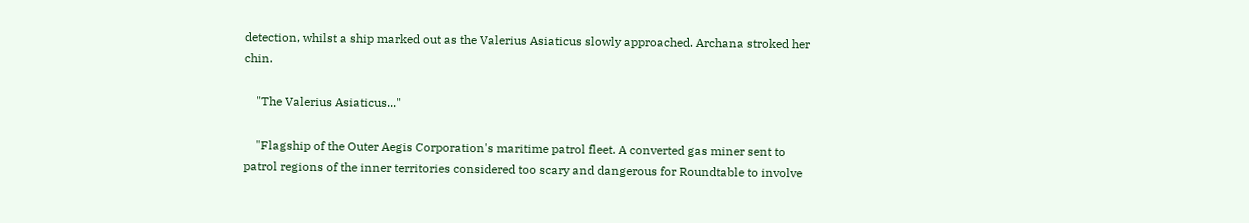detection, whilst a ship marked out as the Valerius Asiaticus slowly approached. Archana stroked her chin.

    "The Valerius Asiaticus..."

    "Flagship of the Outer Aegis Corporation's maritime patrol fleet. A converted gas miner sent to patrol regions of the inner territories considered too scary and dangerous for Roundtable to involve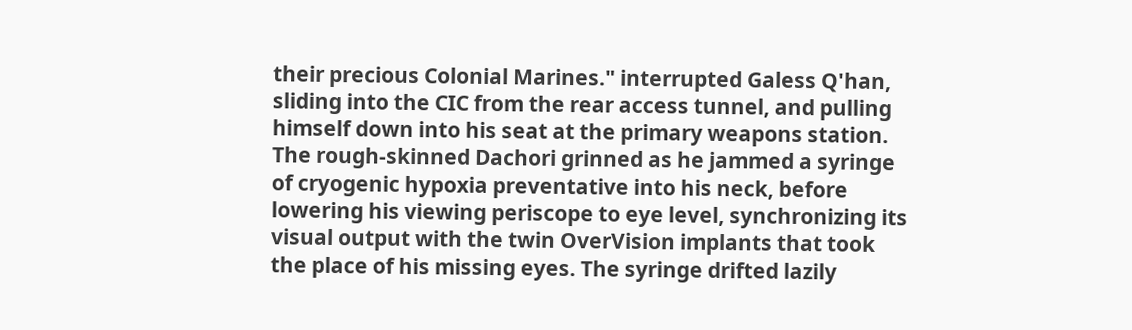their precious Colonial Marines." interrupted Galess Q'han, sliding into the CIC from the rear access tunnel, and pulling himself down into his seat at the primary weapons station. The rough-skinned Dachori grinned as he jammed a syringe of cryogenic hypoxia preventative into his neck, before lowering his viewing periscope to eye level, synchronizing its visual output with the twin OverVision implants that took the place of his missing eyes. The syringe drifted lazily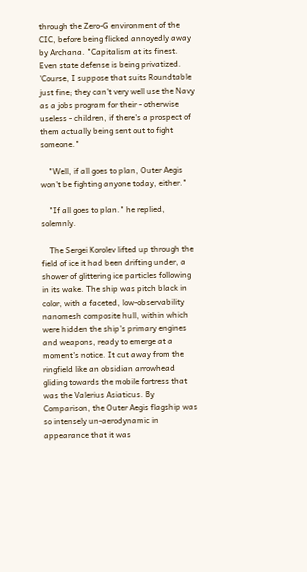through the Zero-G environment of the CIC, before being flicked annoyedly away by Archana. "Capitalism at its finest. Even state defense is being privatized. 'Course, I suppose that suits Roundtable just fine; they can't very well use the Navy as a jobs program for their - otherwise useless - children, if there's a prospect of them actually being sent out to fight someone."

    "Well, if all goes to plan, Outer Aegis won't be fighting anyone today, either."

    "If all goes to plan." he replied, solemnly.

    The Sergei Korolev lifted up through the field of ice it had been drifting under, a shower of glittering ice particles following in its wake. The ship was pitch black in color, with a faceted, low-observability nanomesh composite hull, within which were hidden the ship's primary engines and weapons, ready to emerge at a moment's notice. It cut away from the ringfield like an obsidian arrowhead gliding towards the mobile fortress that was the Valerius Asiaticus. By Comparison, the Outer Aegis flagship was so intensely un-aerodynamic in appearance that it was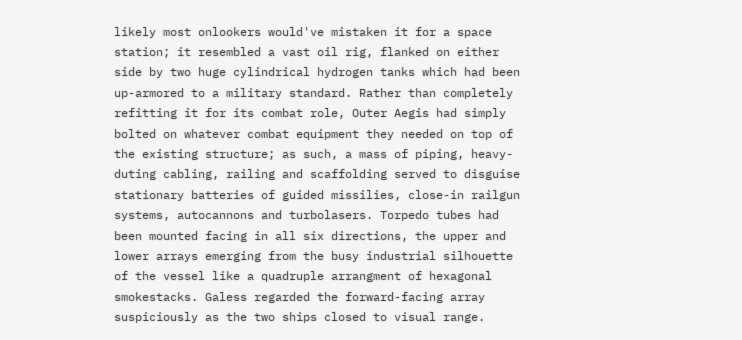likely most onlookers would've mistaken it for a space station; it resembled a vast oil rig, flanked on either side by two huge cylindrical hydrogen tanks which had been up-armored to a military standard. Rather than completely refitting it for its combat role, Outer Aegis had simply bolted on whatever combat equipment they needed on top of the existing structure; as such, a mass of piping, heavy-duting cabling, railing and scaffolding served to disguise stationary batteries of guided missilies, close-in railgun systems, autocannons and turbolasers. Torpedo tubes had been mounted facing in all six directions, the upper and lower arrays emerging from the busy industrial silhouette of the vessel like a quadruple arrangment of hexagonal smokestacks. Galess regarded the forward-facing array suspiciously as the two ships closed to visual range.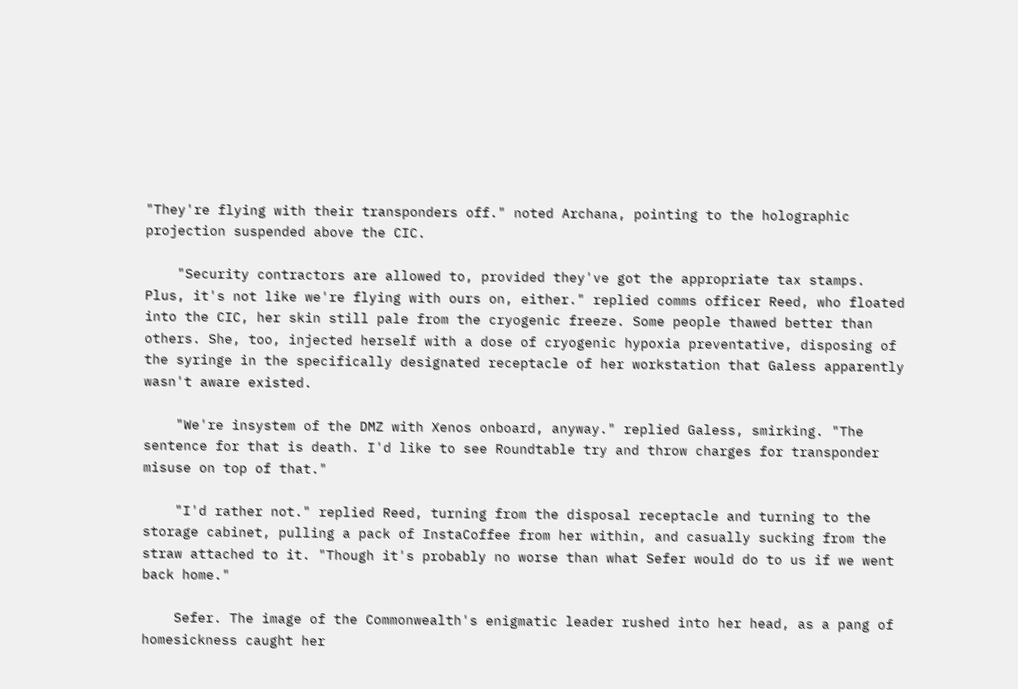"They're flying with their transponders off." noted Archana, pointing to the holographic projection suspended above the CIC.

    "Security contractors are allowed to, provided they've got the appropriate tax stamps. Plus, it's not like we're flying with ours on, either." replied comms officer Reed, who floated into the CIC, her skin still pale from the cryogenic freeze. Some people thawed better than others. She, too, injected herself with a dose of cryogenic hypoxia preventative, disposing of the syringe in the specifically designated receptacle of her workstation that Galess apparently wasn't aware existed.

    "We're insystem of the DMZ with Xenos onboard, anyway." replied Galess, smirking. "The sentence for that is death. I'd like to see Roundtable try and throw charges for transponder misuse on top of that."

    "I'd rather not." replied Reed, turning from the disposal receptacle and turning to the storage cabinet, pulling a pack of InstaCoffee from her within, and casually sucking from the straw attached to it. "Though it's probably no worse than what Sefer would do to us if we went back home."

    Sefer. The image of the Commonwealth's enigmatic leader rushed into her head, as a pang of homesickness caught her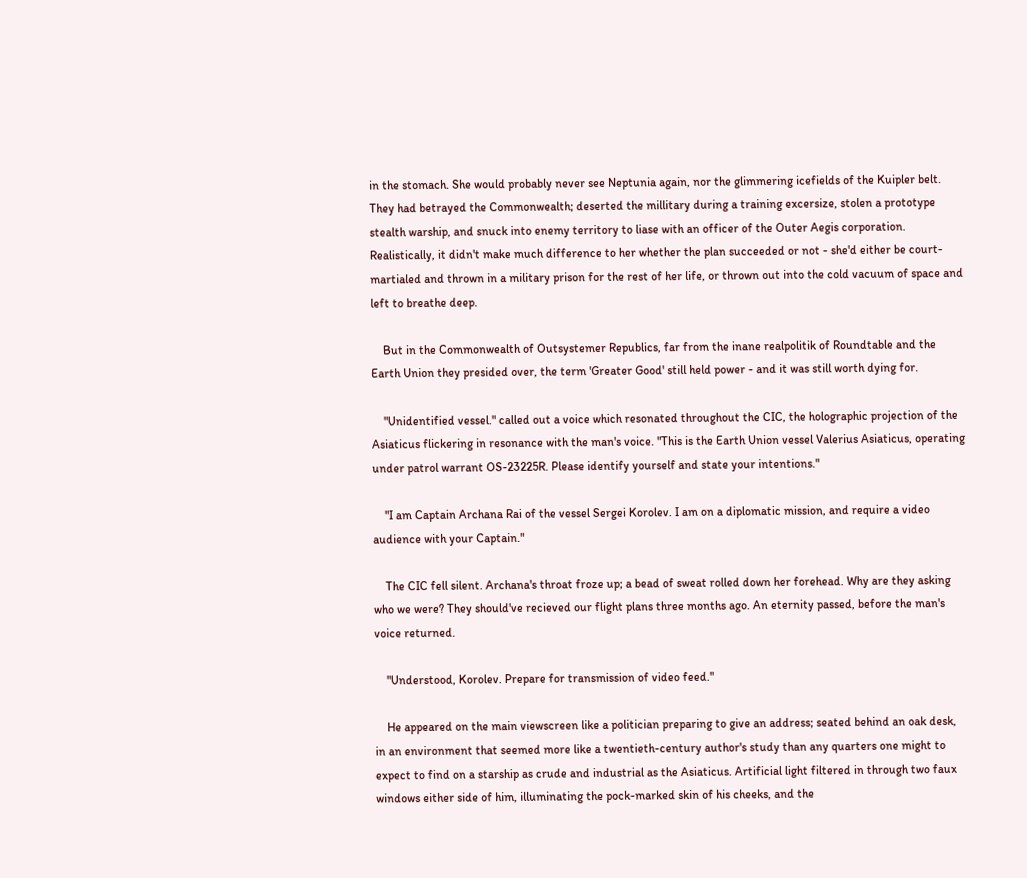in the stomach. She would probably never see Neptunia again, nor the glimmering icefields of the Kuipler belt. They had betrayed the Commonwealth; deserted the millitary during a training excersize, stolen a prototype stealth warship, and snuck into enemy territory to liase with an officer of the Outer Aegis corporation. Realistically, it didn't make much difference to her whether the plan succeeded or not - she'd either be court-martialed and thrown in a military prison for the rest of her life, or thrown out into the cold vacuum of space and left to breathe deep.

    But in the Commonwealth of Outsystemer Republics, far from the inane realpolitik of Roundtable and the Earth Union they presided over, the term 'Greater Good' still held power - and it was still worth dying for.

    "Unidentified vessel." called out a voice which resonated throughout the CIC, the holographic projection of the Asiaticus flickering in resonance with the man's voice. "This is the Earth Union vessel Valerius Asiaticus, operating under patrol warrant OS-23225R. Please identify yourself and state your intentions."

    "I am Captain Archana Rai of the vessel Sergei Korolev. I am on a diplomatic mission, and require a video audience with your Captain."

    The CIC fell silent. Archana's throat froze up; a bead of sweat rolled down her forehead. Why are they asking who we were? They should've recieved our flight plans three months ago. An eternity passed, before the man's voice returned.

    "Understood, Korolev. Prepare for transmission of video feed."

    He appeared on the main viewscreen like a politician preparing to give an address; seated behind an oak desk, in an environment that seemed more like a twentieth-century author's study than any quarters one might to expect to find on a starship as crude and industrial as the Asiaticus. Artificial light filtered in through two faux windows either side of him, illuminating the pock-marked skin of his cheeks, and the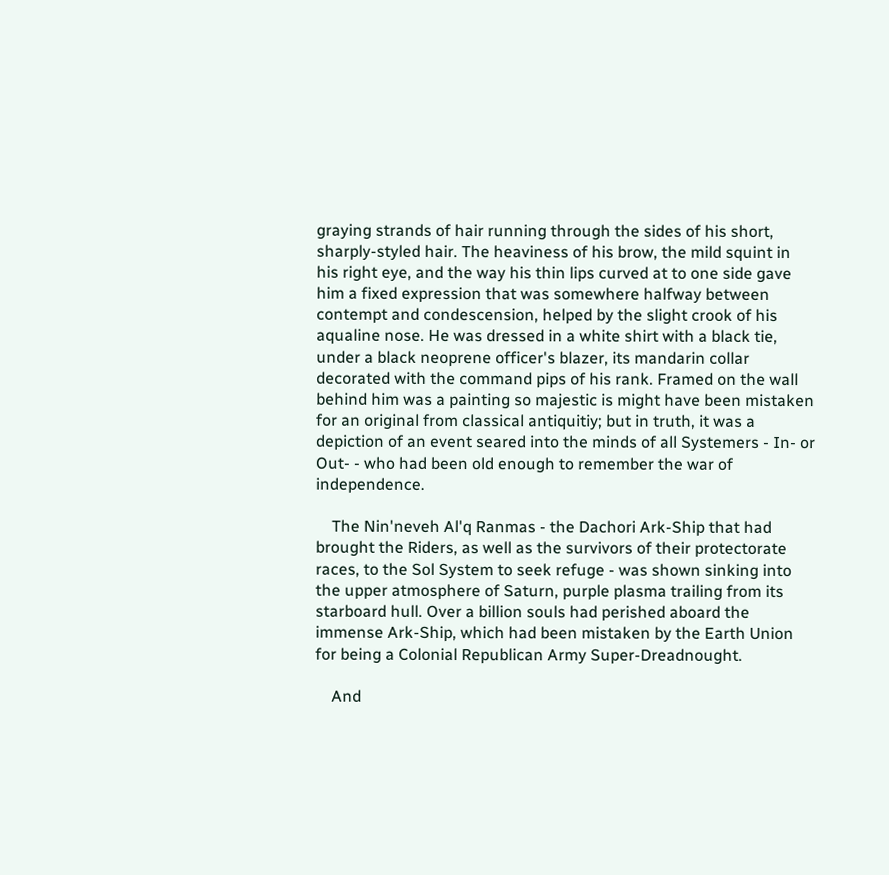graying strands of hair running through the sides of his short, sharply-styled hair. The heaviness of his brow, the mild squint in his right eye, and the way his thin lips curved at to one side gave him a fixed expression that was somewhere halfway between contempt and condescension, helped by the slight crook of his aqualine nose. He was dressed in a white shirt with a black tie, under a black neoprene officer's blazer, its mandarin collar decorated with the command pips of his rank. Framed on the wall behind him was a painting so majestic is might have been mistaken for an original from classical antiquitiy; but in truth, it was a depiction of an event seared into the minds of all Systemers - In- or Out- - who had been old enough to remember the war of independence.

    The Nin'neveh Al'q Ranmas - the Dachori Ark-Ship that had brought the Riders, as well as the survivors of their protectorate races, to the Sol System to seek refuge - was shown sinking into the upper atmosphere of Saturn, purple plasma trailing from its starboard hull. Over a billion souls had perished aboard the immense Ark-Ship, which had been mistaken by the Earth Union for being a Colonial Republican Army Super-Dreadnought.

    And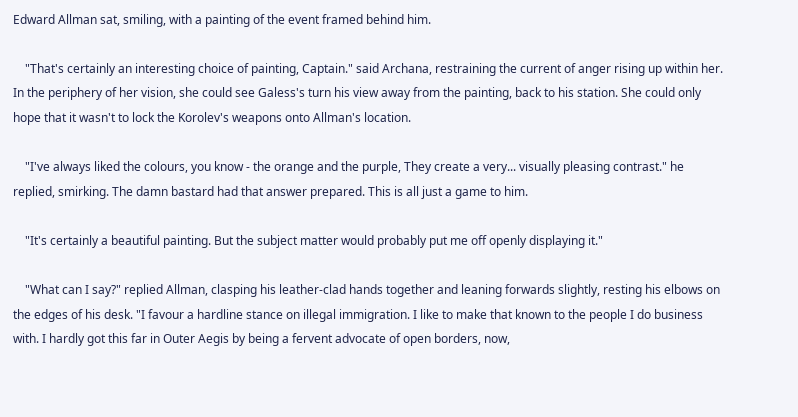Edward Allman sat, smiling, with a painting of the event framed behind him.

    "That's certainly an interesting choice of painting, Captain." said Archana, restraining the current of anger rising up within her. In the periphery of her vision, she could see Galess's turn his view away from the painting, back to his station. She could only hope that it wasn't to lock the Korolev's weapons onto Allman's location.

    "I've always liked the colours, you know - the orange and the purple, They create a very... visually pleasing contrast." he replied, smirking. The damn bastard had that answer prepared. This is all just a game to him.

    "It's certainly a beautiful painting. But the subject matter would probably put me off openly displaying it."

    "What can I say?" replied Allman, clasping his leather-clad hands together and leaning forwards slightly, resting his elbows on the edges of his desk. "I favour a hardline stance on illegal immigration. I like to make that known to the people I do business with. I hardly got this far in Outer Aegis by being a fervent advocate of open borders, now,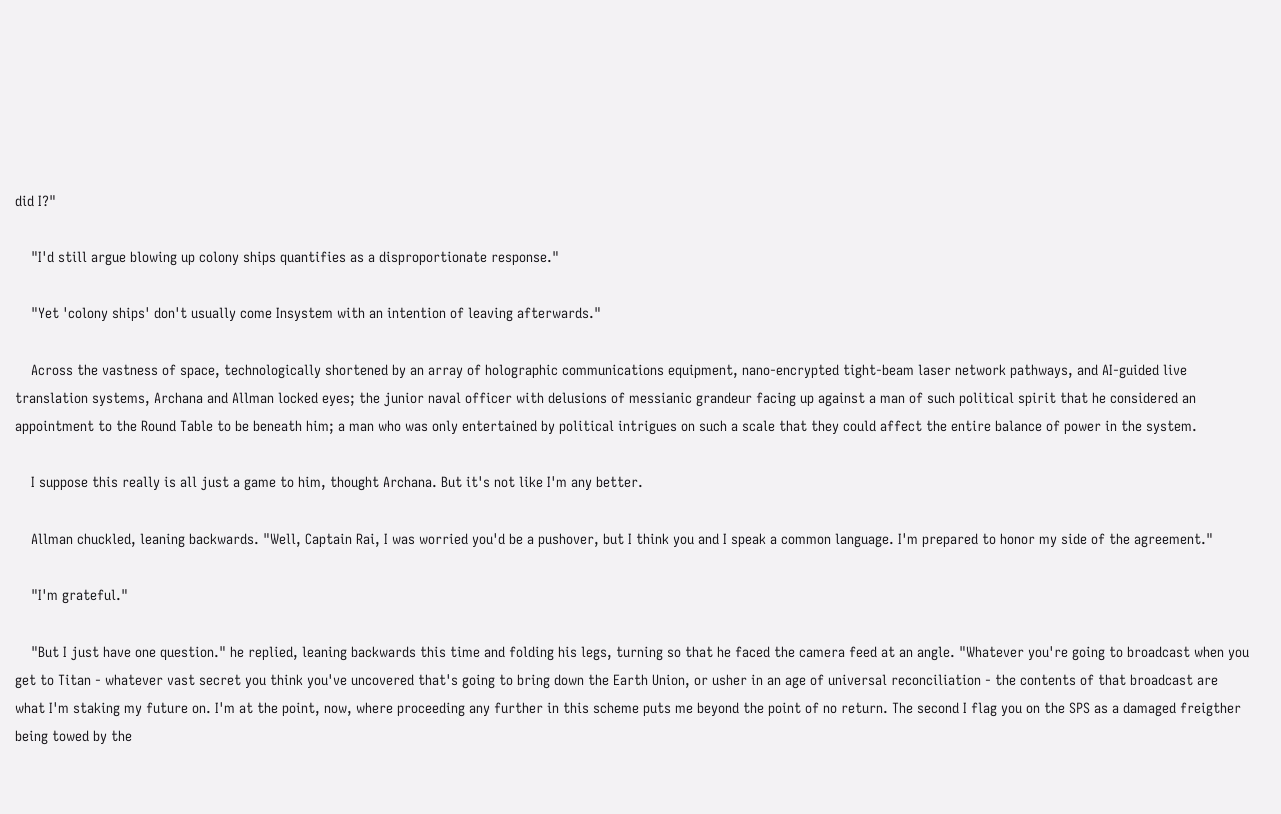did I?"

    "I'd still argue blowing up colony ships quantifies as a disproportionate response."

    "Yet 'colony ships' don't usually come Insystem with an intention of leaving afterwards."

    Across the vastness of space, technologically shortened by an array of holographic communications equipment, nano-encrypted tight-beam laser network pathways, and AI-guided live translation systems, Archana and Allman locked eyes; the junior naval officer with delusions of messianic grandeur facing up against a man of such political spirit that he considered an appointment to the Round Table to be beneath him; a man who was only entertained by political intrigues on such a scale that they could affect the entire balance of power in the system.

    I suppose this really is all just a game to him, thought Archana. But it's not like I'm any better.

    Allman chuckled, leaning backwards. "Well, Captain Rai, I was worried you'd be a pushover, but I think you and I speak a common language. I'm prepared to honor my side of the agreement."

    "I'm grateful."

    "But I just have one question." he replied, leaning backwards this time and folding his legs, turning so that he faced the camera feed at an angle. "Whatever you're going to broadcast when you get to Titan - whatever vast secret you think you've uncovered that's going to bring down the Earth Union, or usher in an age of universal reconciliation - the contents of that broadcast are what I'm staking my future on. I'm at the point, now, where proceeding any further in this scheme puts me beyond the point of no return. The second I flag you on the SPS as a damaged freigther being towed by the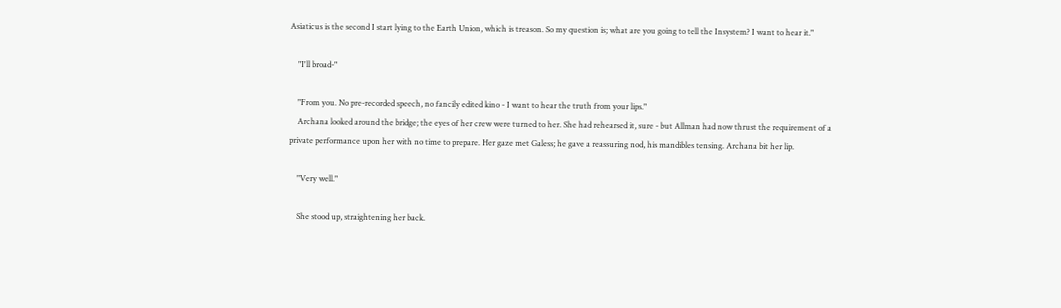Asiaticus is the second I start lying to the Earth Union, which is treason. So my question is; what are you going to tell the Insystem? I want to hear it."

    "I'll broad-"

    "From you. No pre-recorded speech, no fancily edited kino - I want to hear the truth from your lips."
    Archana looked around the bridge; the eyes of her crew were turned to her. She had rehearsed it, sure - but Allman had now thrust the requirement of a private performance upon her with no time to prepare. Her gaze met Galess; he gave a reassuring nod, his mandibles tensing. Archana bit her lip.

    "Very well."

    She stood up, straightening her back.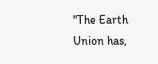"The Earth Union has,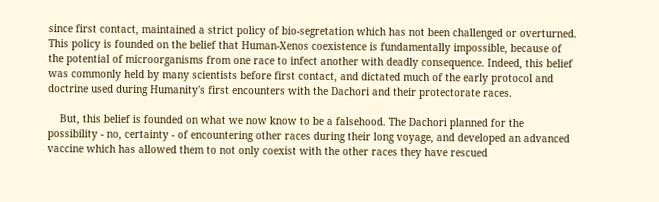since first contact, maintained a strict policy of bio-segretation which has not been challenged or overturned. This policy is founded on the belief that Human-Xenos coexistence is fundamentally impossible, because of the potential of microorganisms from one race to infect another with deadly consequence. Indeed, this belief was commonly held by many scientists before first contact, and dictated much of the early protocol and doctrine used during Humanity's first encounters with the Dachori and their protectorate races.

    But, this belief is founded on what we now know to be a falsehood. The Dachori planned for the possibility - no, certainty - of encountering other races during their long voyage, and developed an advanced vaccine which has allowed them to not only coexist with the other races they have rescued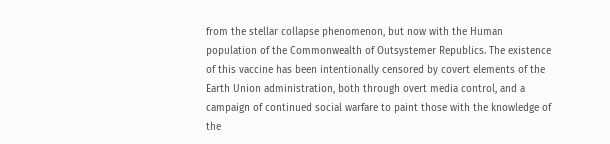from the stellar collapse phenomenon, but now with the Human population of the Commonwealth of Outsystemer Republics. The existence of this vaccine has been intentionally censored by covert elements of the Earth Union administration, both through overt media control, and a campaign of continued social warfare to paint those with the knowledge of the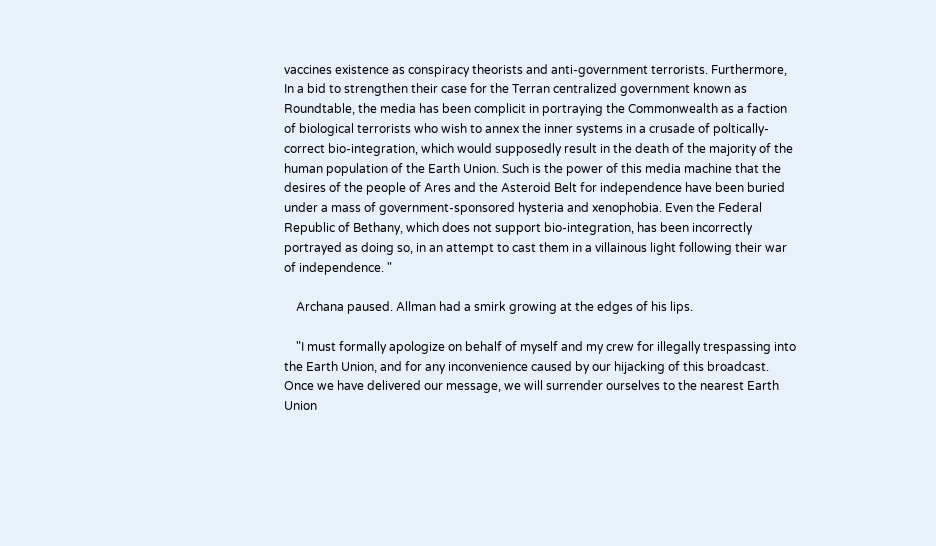vaccines existence as conspiracy theorists and anti-government terrorists. Furthermore, In a bid to strengthen their case for the Terran centralized government known as Roundtable, the media has been complicit in portraying the Commonwealth as a faction of biological terrorists who wish to annex the inner systems in a crusade of poltically-correct bio-integration, which would supposedly result in the death of the majority of the human population of the Earth Union. Such is the power of this media machine that the desires of the people of Ares and the Asteroid Belt for independence have been buried under a mass of government-sponsored hysteria and xenophobia. Even the Federal Republic of Bethany, which does not support bio-integration, has been incorrectly portrayed as doing so, in an attempt to cast them in a villainous light following their war of independence. "

    Archana paused. Allman had a smirk growing at the edges of his lips.

    "I must formally apologize on behalf of myself and my crew for illegally trespassing into the Earth Union, and for any inconvenience caused by our hijacking of this broadcast. Once we have delivered our message, we will surrender ourselves to the nearest Earth Union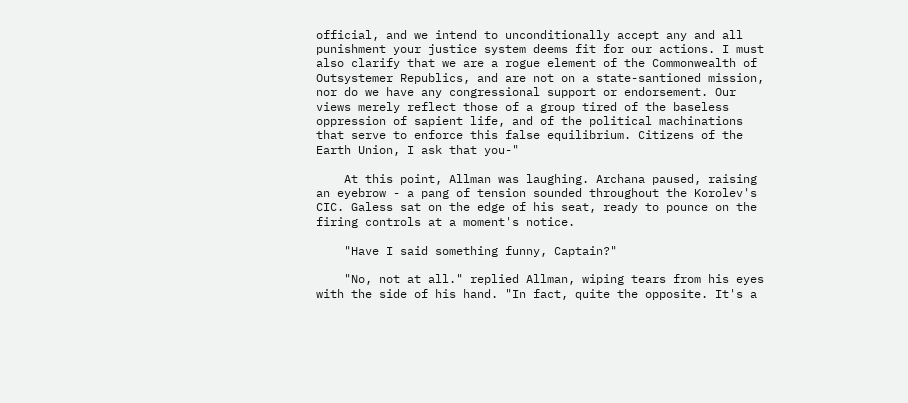official, and we intend to unconditionally accept any and all punishment your justice system deems fit for our actions. I must also clarify that we are a rogue element of the Commonwealth of Outsystemer Republics, and are not on a state-santioned mission, nor do we have any congressional support or endorsement. Our views merely reflect those of a group tired of the baseless oppression of sapient life, and of the political machinations that serve to enforce this false equilibrium. Citizens of the Earth Union, I ask that you-"

    At this point, Allman was laughing. Archana paused, raising an eyebrow - a pang of tension sounded throughout the Korolev's CIC. Galess sat on the edge of his seat, ready to pounce on the firing controls at a moment's notice.

    "Have I said something funny, Captain?"

    "No, not at all." replied Allman, wiping tears from his eyes with the side of his hand. "In fact, quite the opposite. It's a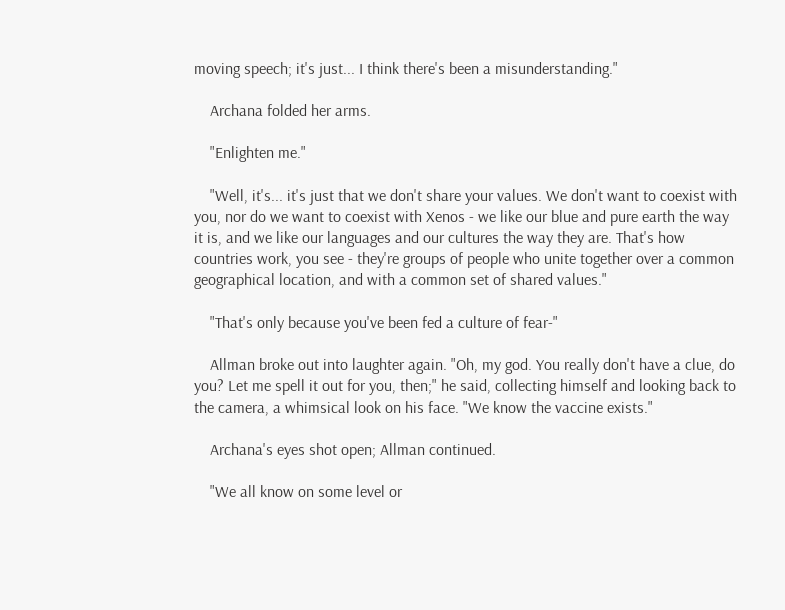moving speech; it's just... I think there's been a misunderstanding."

    Archana folded her arms.

    "Enlighten me."

    "Well, it's... it's just that we don't share your values. We don't want to coexist with you, nor do we want to coexist with Xenos - we like our blue and pure earth the way it is, and we like our languages and our cultures the way they are. That's how countries work, you see - they're groups of people who unite together over a common geographical location, and with a common set of shared values."

    "That's only because you've been fed a culture of fear-"

    Allman broke out into laughter again. "Oh, my god. You really don't have a clue, do you? Let me spell it out for you, then;" he said, collecting himself and looking back to the camera, a whimsical look on his face. "We know the vaccine exists."

    Archana's eyes shot open; Allman continued.

    "We all know on some level or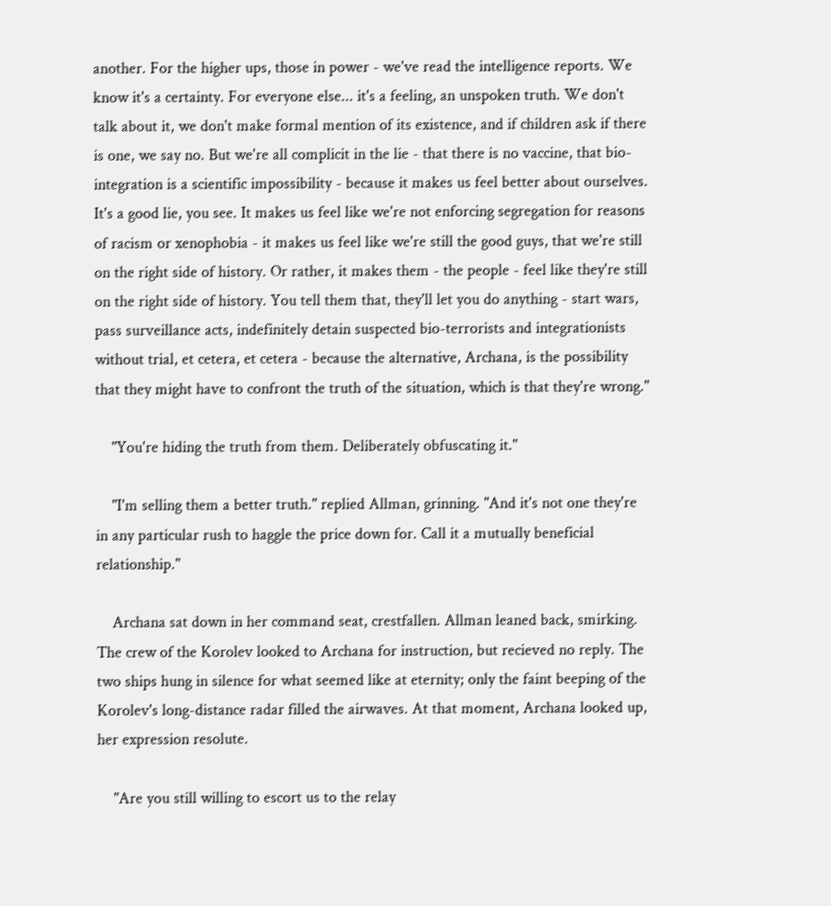another. For the higher ups, those in power - we've read the intelligence reports. We know it's a certainty. For everyone else... it's a feeling, an unspoken truth. We don't talk about it, we don't make formal mention of its existence, and if children ask if there is one, we say no. But we're all complicit in the lie - that there is no vaccine, that bio-integration is a scientific impossibility - because it makes us feel better about ourselves. It's a good lie, you see. It makes us feel like we're not enforcing segregation for reasons of racism or xenophobia - it makes us feel like we're still the good guys, that we're still on the right side of history. Or rather, it makes them - the people - feel like they're still on the right side of history. You tell them that, they'll let you do anything - start wars, pass surveillance acts, indefinitely detain suspected bio-terrorists and integrationists without trial, et cetera, et cetera - because the alternative, Archana, is the possibility that they might have to confront the truth of the situation, which is that they're wrong."

    "You're hiding the truth from them. Deliberately obfuscating it."

    "I'm selling them a better truth." replied Allman, grinning. "And it's not one they're in any particular rush to haggle the price down for. Call it a mutually beneficial relationship."

    Archana sat down in her command seat, crestfallen. Allman leaned back, smirking. The crew of the Korolev looked to Archana for instruction, but recieved no reply. The two ships hung in silence for what seemed like at eternity; only the faint beeping of the Korolev's long-distance radar filled the airwaves. At that moment, Archana looked up, her expression resolute.

    "Are you still willing to escort us to the relay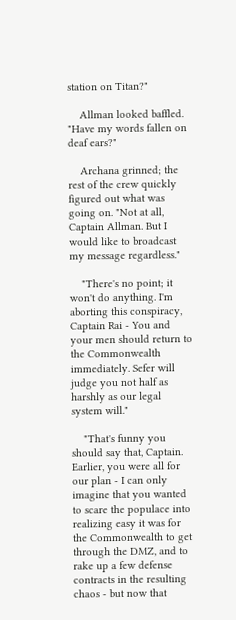station on Titan?"

    Allman looked baffled. "Have my words fallen on deaf ears?"

    Archana grinned; the rest of the crew quickly figured out what was going on. "Not at all, Captain Allman. But I would like to broadcast my message regardless."

    "There's no point; it won't do anything. I'm aborting this conspiracy, Captain Rai - You and your men should return to the Commonwealth immediately. Sefer will judge you not half as harshly as our legal system will."

    "That's funny you should say that, Captain. Earlier, you were all for our plan - I can only imagine that you wanted to scare the populace into realizing easy it was for the Commonwealth to get through the DMZ, and to rake up a few defense contracts in the resulting chaos - but now that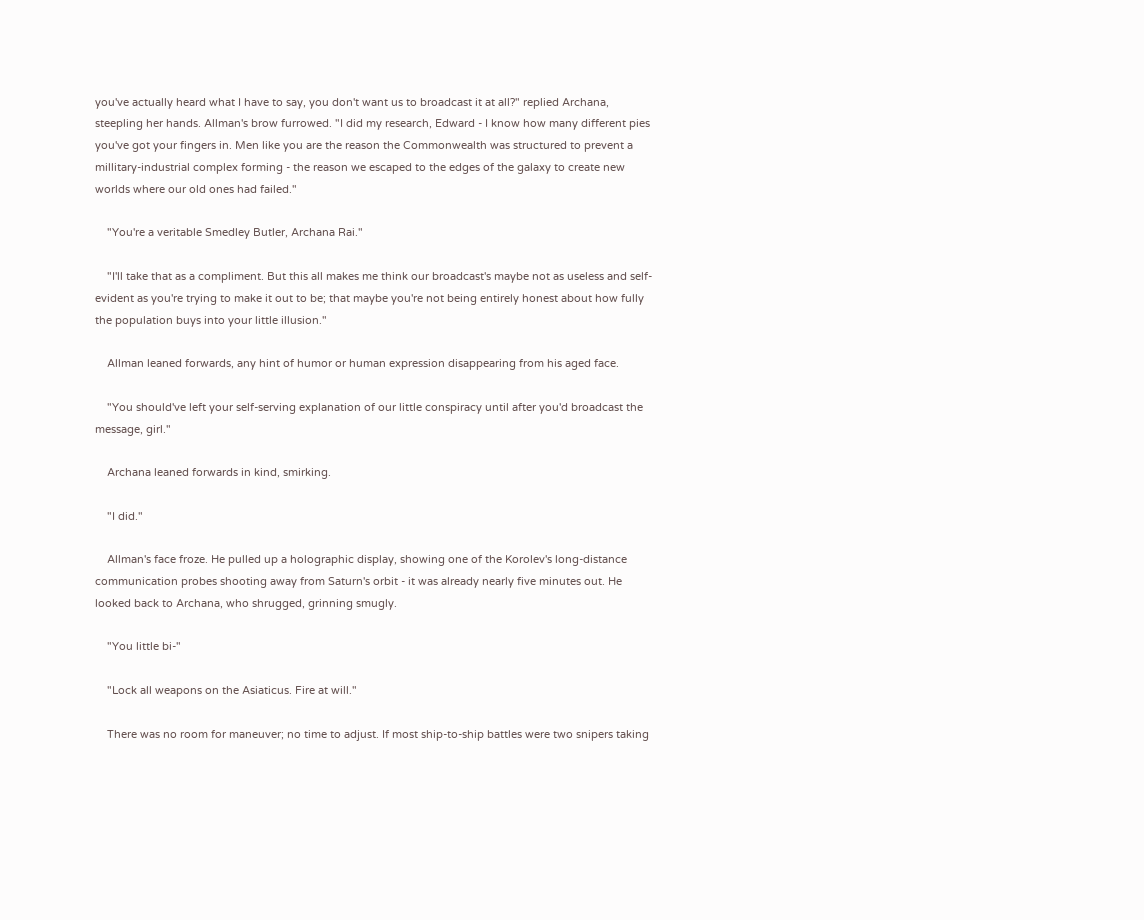you've actually heard what I have to say, you don't want us to broadcast it at all?" replied Archana, steepling her hands. Allman's brow furrowed. "I did my research, Edward - I know how many different pies you've got your fingers in. Men like you are the reason the Commonwealth was structured to prevent a millitary-industrial complex forming - the reason we escaped to the edges of the galaxy to create new worlds where our old ones had failed."

    "You're a veritable Smedley Butler, Archana Rai."

    "I'll take that as a compliment. But this all makes me think our broadcast's maybe not as useless and self-evident as you're trying to make it out to be; that maybe you're not being entirely honest about how fully the population buys into your little illusion."

    Allman leaned forwards, any hint of humor or human expression disappearing from his aged face.

    "You should've left your self-serving explanation of our little conspiracy until after you'd broadcast the message, girl."

    Archana leaned forwards in kind, smirking.

    "I did."

    Allman's face froze. He pulled up a holographic display, showing one of the Korolev's long-distance communication probes shooting away from Saturn's orbit - it was already nearly five minutes out. He looked back to Archana, who shrugged, grinning smugly.

    "You little bi-"

    "Lock all weapons on the Asiaticus. Fire at will."

    There was no room for maneuver; no time to adjust. If most ship-to-ship battles were two snipers taking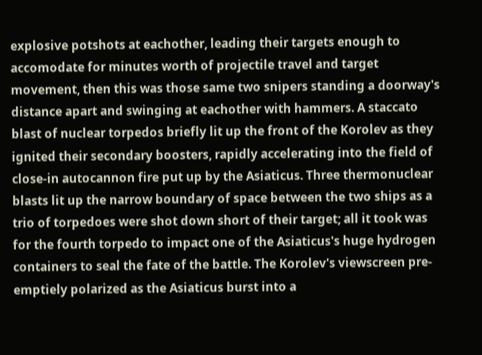explosive potshots at eachother, leading their targets enough to accomodate for minutes worth of projectile travel and target movement, then this was those same two snipers standing a doorway's distance apart and swinging at eachother with hammers. A staccato blast of nuclear torpedos briefly lit up the front of the Korolev as they ignited their secondary boosters, rapidly accelerating into the field of close-in autocannon fire put up by the Asiaticus. Three thermonuclear blasts lit up the narrow boundary of space between the two ships as a trio of torpedoes were shot down short of their target; all it took was for the fourth torpedo to impact one of the Asiaticus's huge hydrogen containers to seal the fate of the battle. The Korolev's viewscreen pre-emptiely polarized as the Asiaticus burst into a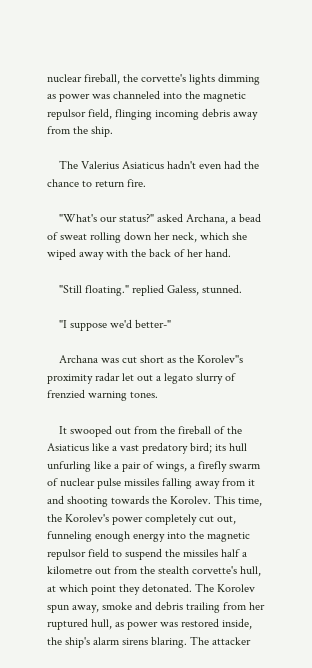nuclear fireball, the corvette's lights dimming as power was channeled into the magnetic repulsor field, flinging incoming debris away from the ship.

    The Valerius Asiaticus hadn't even had the chance to return fire.

    "What's our status?" asked Archana, a bead of sweat rolling down her neck, which she wiped away with the back of her hand.

    "Still floating." replied Galess, stunned.

    "I suppose we'd better-"

    Archana was cut short as the Korolev''s proximity radar let out a legato slurry of frenzied warning tones.

    It swooped out from the fireball of the Asiaticus like a vast predatory bird; its hull unfurling like a pair of wings, a firefly swarm of nuclear pulse missiles falling away from it and shooting towards the Korolev. This time, the Korolev's power completely cut out, funneling enough energy into the magnetic repulsor field to suspend the missiles half a kilometre out from the stealth corvette's hull, at which point they detonated. The Korolev spun away, smoke and debris trailing from her ruptured hull, as power was restored inside, the ship's alarm sirens blaring. The attacker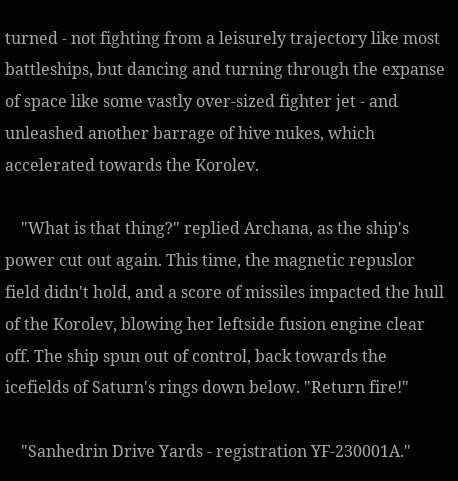turned - not fighting from a leisurely trajectory like most battleships, but dancing and turning through the expanse of space like some vastly over-sized fighter jet - and unleashed another barrage of hive nukes, which accelerated towards the Korolev.

    "What is that thing?" replied Archana, as the ship's power cut out again. This time, the magnetic repuslor field didn't hold, and a score of missiles impacted the hull of the Korolev, blowing her leftside fusion engine clear off. The ship spun out of control, back towards the icefields of Saturn's rings down below. "Return fire!"

    "Sanhedrin Drive Yards - registration YF-230001A."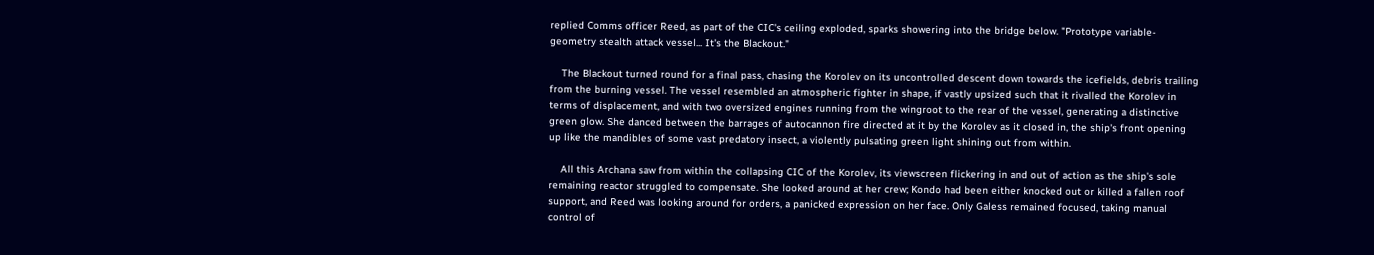replied Comms officer Reed, as part of the CIC's ceiling exploded, sparks showering into the bridge below. "Prototype variable-geometry stealth attack vessel... It's the Blackout."

    The Blackout turned round for a final pass, chasing the Korolev on its uncontrolled descent down towards the icefields, debris trailing from the burning vessel. The vessel resembled an atmospheric fighter in shape, if vastly upsized such that it rivalled the Korolev in terms of displacement, and with two oversized engines running from the wingroot to the rear of the vessel, generating a distinctive green glow. She danced between the barrages of autocannon fire directed at it by the Korolev as it closed in, the ship's front opening up like the mandibles of some vast predatory insect, a violently pulsating green light shining out from within.

    All this Archana saw from within the collapsing CIC of the Korolev, its viewscreen flickering in and out of action as the ship's sole remaining reactor struggled to compensate. She looked around at her crew; Kondo had been either knocked out or killed a fallen roof support, and Reed was looking around for orders, a panicked expression on her face. Only Galess remained focused, taking manual control of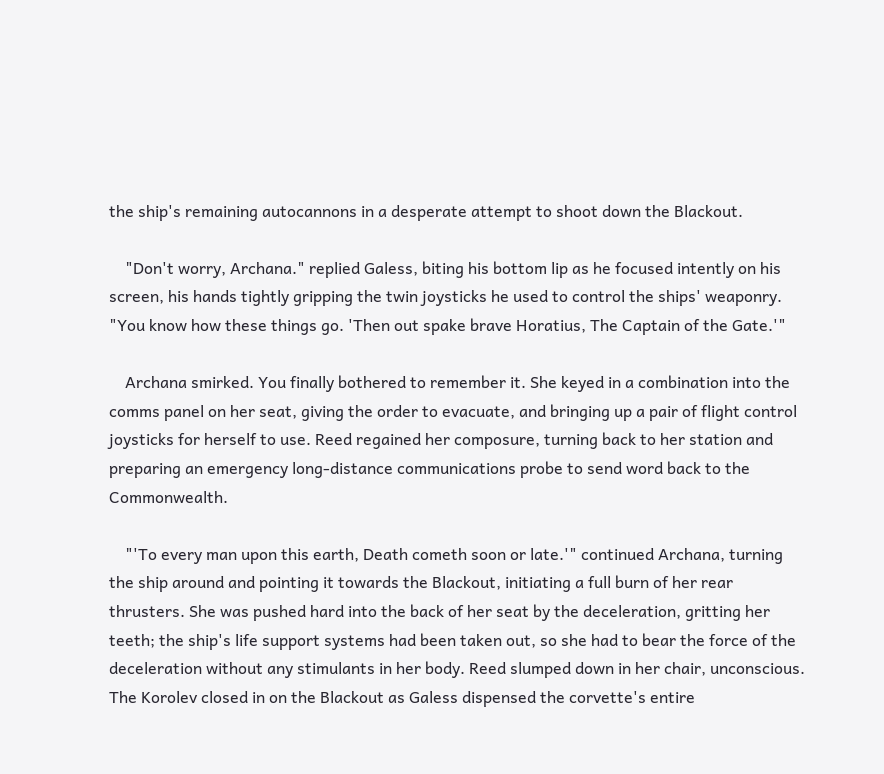the ship's remaining autocannons in a desperate attempt to shoot down the Blackout.

    "Don't worry, Archana." replied Galess, biting his bottom lip as he focused intently on his screen, his hands tightly gripping the twin joysticks he used to control the ships' weaponry. "You know how these things go. 'Then out spake brave Horatius, The Captain of the Gate.'"

    Archana smirked. You finally bothered to remember it. She keyed in a combination into the comms panel on her seat, giving the order to evacuate, and bringing up a pair of flight control joysticks for herself to use. Reed regained her composure, turning back to her station and preparing an emergency long-distance communications probe to send word back to the Commonwealth.

    "'To every man upon this earth, Death cometh soon or late.'" continued Archana, turning the ship around and pointing it towards the Blackout, initiating a full burn of her rear thrusters. She was pushed hard into the back of her seat by the deceleration, gritting her teeth; the ship's life support systems had been taken out, so she had to bear the force of the deceleration without any stimulants in her body. Reed slumped down in her chair, unconscious. The Korolev closed in on the Blackout as Galess dispensed the corvette's entire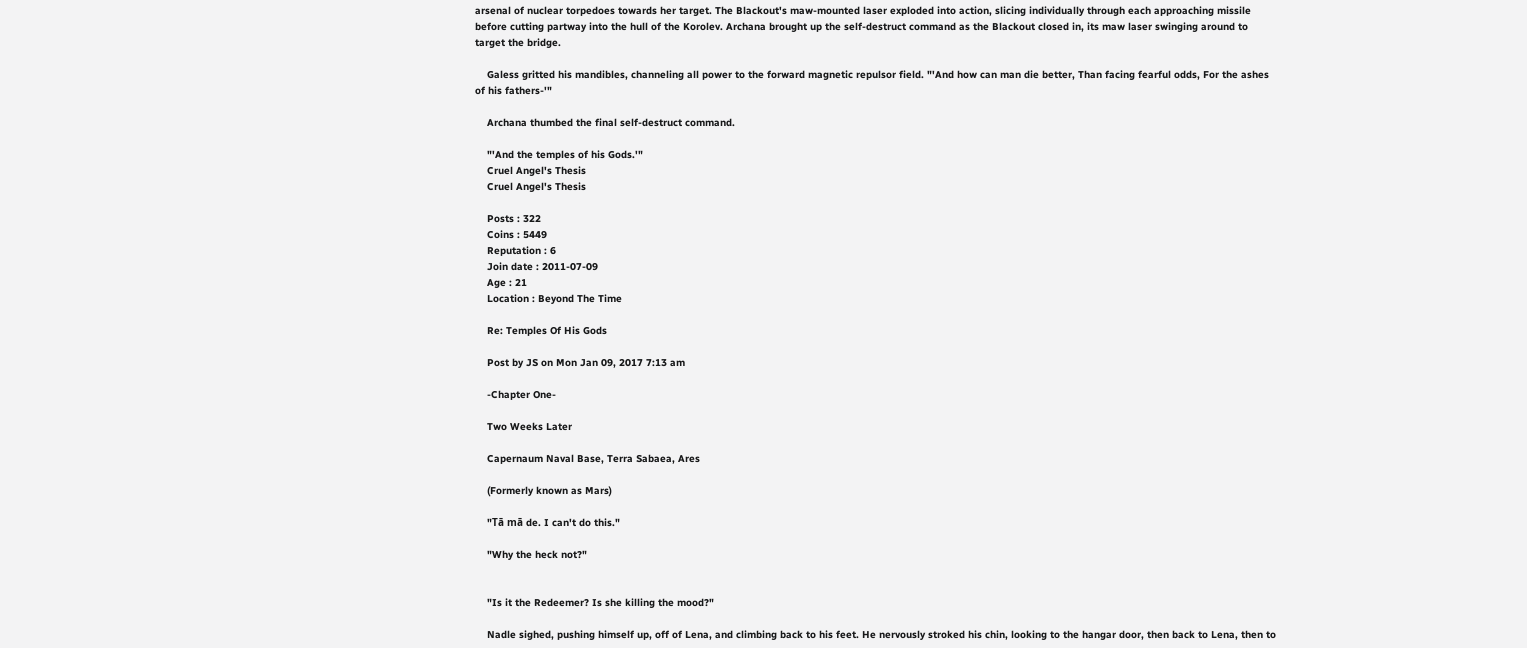arsenal of nuclear torpedoes towards her target. The Blackout's maw-mounted laser exploded into action, slicing individually through each approaching missile before cutting partway into the hull of the Korolev. Archana brought up the self-destruct command as the Blackout closed in, its maw laser swinging around to target the bridge.

    Galess gritted his mandibles, channeling all power to the forward magnetic repulsor field. "'And how can man die better, Than facing fearful odds, For the ashes of his fathers-'"

    Archana thumbed the final self-destruct command.

    "'And the temples of his Gods.'"
    Cruel Angel's Thesis
    Cruel Angel's Thesis

    Posts : 322
    Coins : 5449
    Reputation : 6
    Join date : 2011-07-09
    Age : 21
    Location : Beyond The Time

    Re: Temples Of His Gods

    Post by JS on Mon Jan 09, 2017 7:13 am

    -Chapter One-

    Two Weeks Later

    Capernaum Naval Base, Terra Sabaea, Ares

    (Formerly known as Mars)

    "Tā mā de. I can't do this."

    "Why the heck not?"


    "Is it the Redeemer? Is she killing the mood?"

    Nadle sighed, pushing himself up, off of Lena, and climbing back to his feet. He nervously stroked his chin, looking to the hangar door, then back to Lena, then to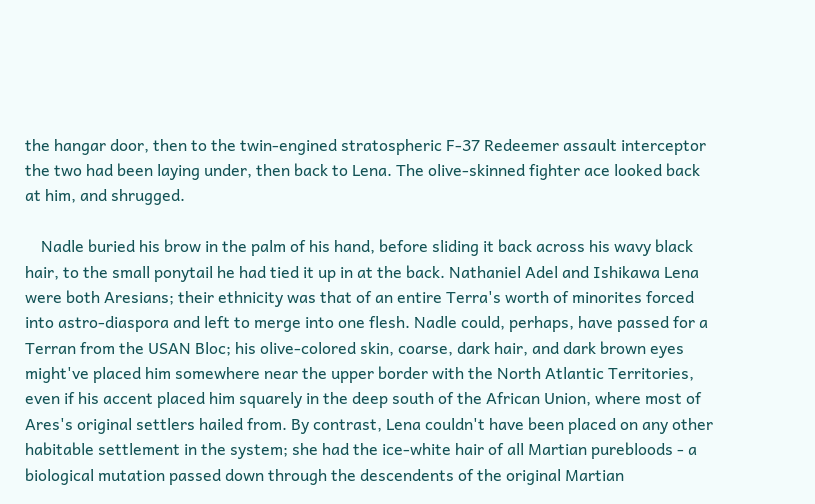the hangar door, then to the twin-engined stratospheric F-37 Redeemer assault interceptor the two had been laying under, then back to Lena. The olive-skinned fighter ace looked back at him, and shrugged.

    Nadle buried his brow in the palm of his hand, before sliding it back across his wavy black hair, to the small ponytail he had tied it up in at the back. Nathaniel Adel and Ishikawa Lena were both Aresians; their ethnicity was that of an entire Terra's worth of minorites forced into astro-diaspora and left to merge into one flesh. Nadle could, perhaps, have passed for a Terran from the USAN Bloc; his olive-colored skin, coarse, dark hair, and dark brown eyes might've placed him somewhere near the upper border with the North Atlantic Territories, even if his accent placed him squarely in the deep south of the African Union, where most of Ares's original settlers hailed from. By contrast, Lena couldn't have been placed on any other habitable settlement in the system; she had the ice-white hair of all Martian purebloods - a biological mutation passed down through the descendents of the original Martian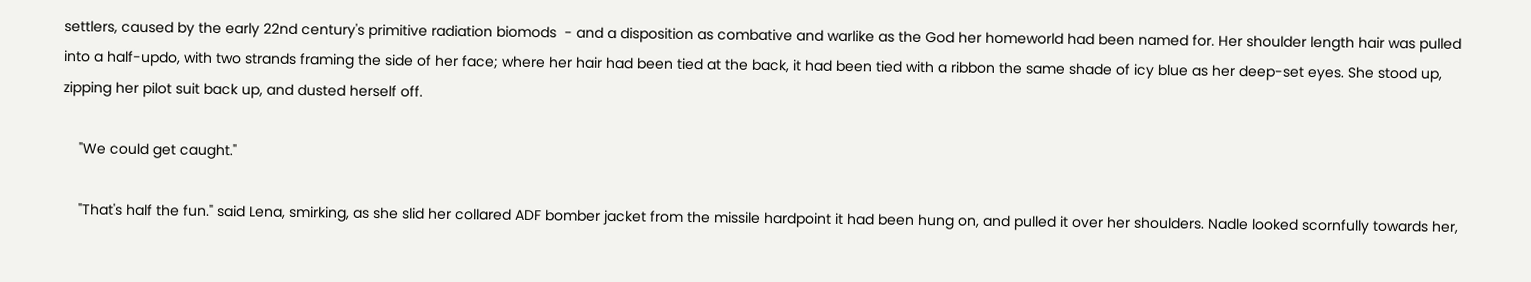settlers, caused by the early 22nd century's primitive radiation biomods  - and a disposition as combative and warlike as the God her homeworld had been named for. Her shoulder length hair was pulled into a half-updo, with two strands framing the side of her face; where her hair had been tied at the back, it had been tied with a ribbon the same shade of icy blue as her deep-set eyes. She stood up, zipping her pilot suit back up, and dusted herself off.

    "We could get caught."

    "That's half the fun." said Lena, smirking, as she slid her collared ADF bomber jacket from the missile hardpoint it had been hung on, and pulled it over her shoulders. Nadle looked scornfully towards her,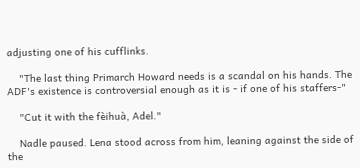adjusting one of his cufflinks.

    "The last thing Primarch Howard needs is a scandal on his hands. The ADF's existence is controversial enough as it is - if one of his staffers-"

    "Cut it with the fèihuà, Adel."

    Nadle paused. Lena stood across from him, leaning against the side of the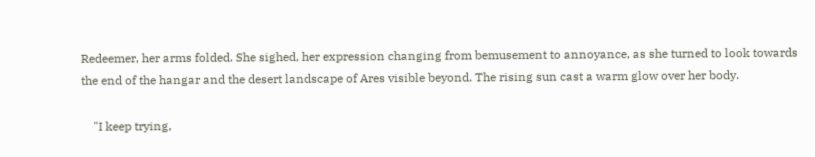Redeemer, her arms folded. She sighed, her expression changing from bemusement to annoyance, as she turned to look towards the end of the hangar and the desert landscape of Ares visible beyond. The rising sun cast a warm glow over her body.

    "I keep trying,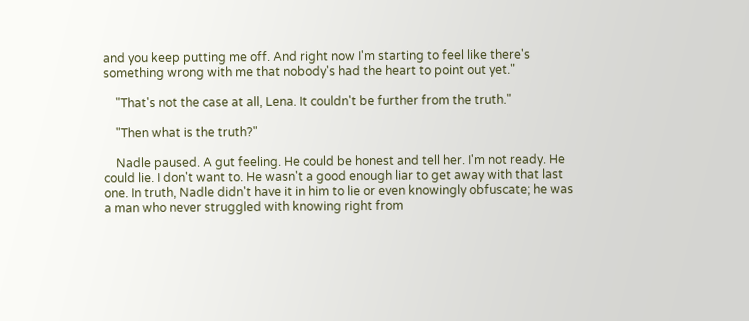and you keep putting me off. And right now I'm starting to feel like there's something wrong with me that nobody's had the heart to point out yet."

    "That's not the case at all, Lena. It couldn't be further from the truth."

    "Then what is the truth?"

    Nadle paused. A gut feeling. He could be honest and tell her. I'm not ready. He could lie. I don't want to. He wasn't a good enough liar to get away with that last one. In truth, Nadle didn't have it in him to lie or even knowingly obfuscate; he was a man who never struggled with knowing right from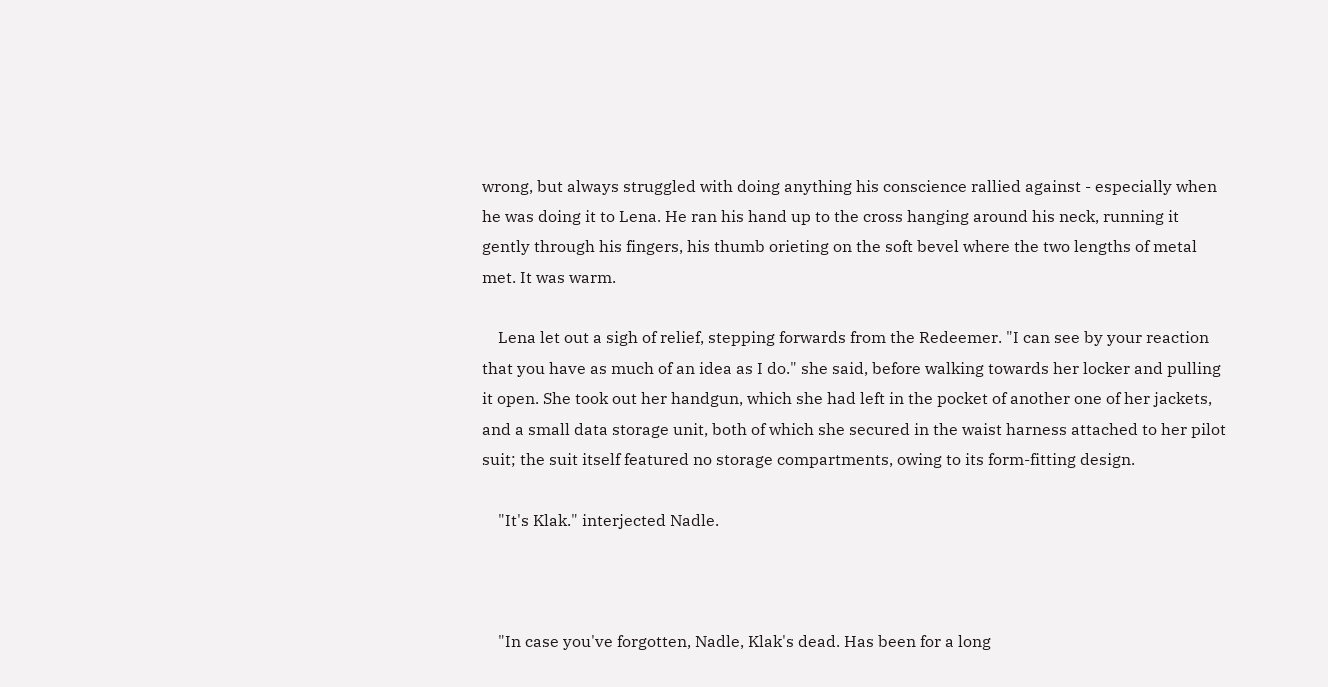wrong, but always struggled with doing anything his conscience rallied against - especially when he was doing it to Lena. He ran his hand up to the cross hanging around his neck, running it gently through his fingers, his thumb orieting on the soft bevel where the two lengths of metal met. It was warm.

    Lena let out a sigh of relief, stepping forwards from the Redeemer. "I can see by your reaction that you have as much of an idea as I do." she said, before walking towards her locker and pulling it open. She took out her handgun, which she had left in the pocket of another one of her jackets, and a small data storage unit, both of which she secured in the waist harness attached to her pilot suit; the suit itself featured no storage compartments, owing to its form-fitting design.

    "It's Klak." interjected Nadle.



    "In case you've forgotten, Nadle, Klak's dead. Has been for a long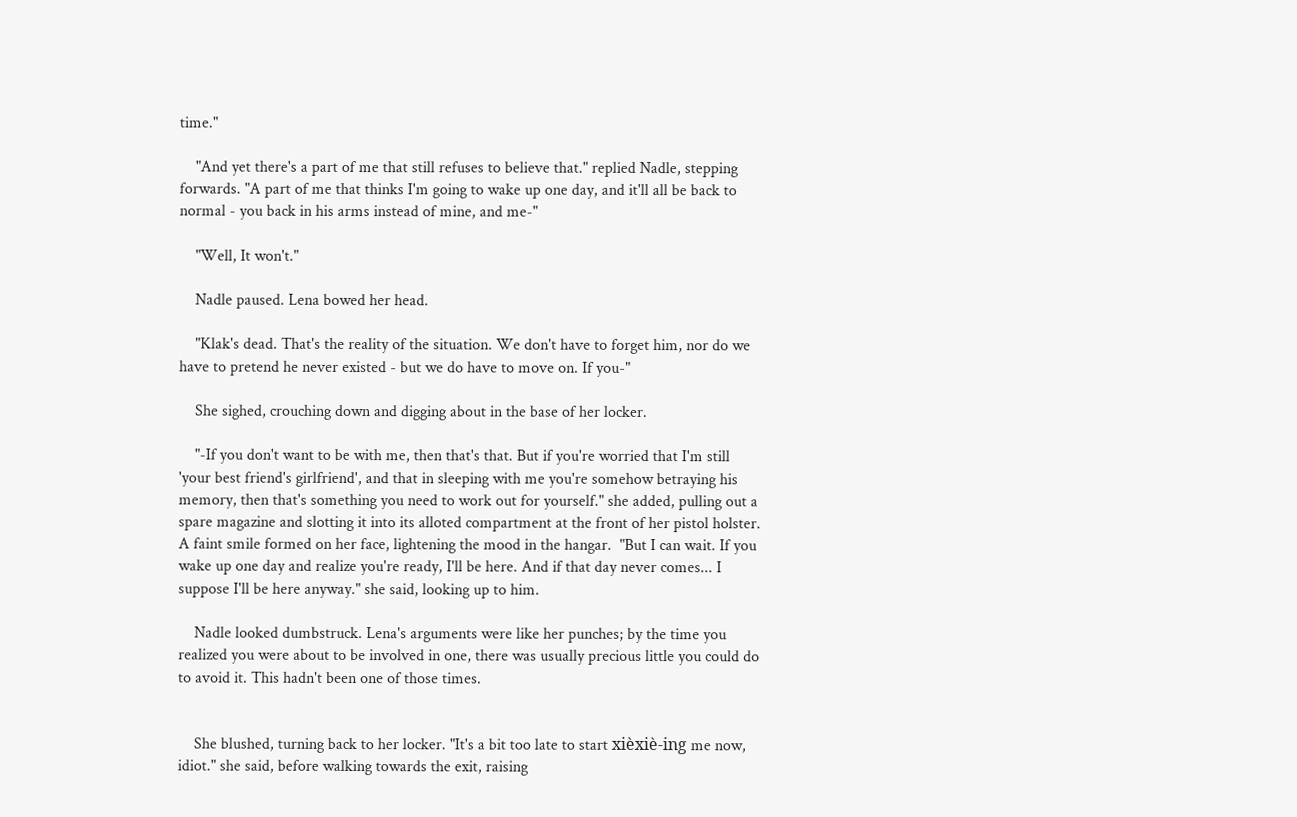time."

    "And yet there's a part of me that still refuses to believe that." replied Nadle, stepping forwards. "A part of me that thinks I'm going to wake up one day, and it'll all be back to normal - you back in his arms instead of mine, and me-"

    "Well, It won't."

    Nadle paused. Lena bowed her head.

    "Klak's dead. That's the reality of the situation. We don't have to forget him, nor do we have to pretend he never existed - but we do have to move on. If you-"

    She sighed, crouching down and digging about in the base of her locker.

    "-If you don't want to be with me, then that's that. But if you're worried that I'm still 'your best friend's girlfriend', and that in sleeping with me you're somehow betraying his memory, then that's something you need to work out for yourself." she added, pulling out a spare magazine and slotting it into its alloted compartment at the front of her pistol holster. A faint smile formed on her face, lightening the mood in the hangar.  "But I can wait. If you wake up one day and realize you're ready, I'll be here. And if that day never comes... I suppose I'll be here anyway." she said, looking up to him.

    Nadle looked dumbstruck. Lena's arguments were like her punches; by the time you realized you were about to be involved in one, there was usually precious little you could do to avoid it. This hadn't been one of those times.


    She blushed, turning back to her locker. "It's a bit too late to start xièxiè-ing me now, idiot." she said, before walking towards the exit, raising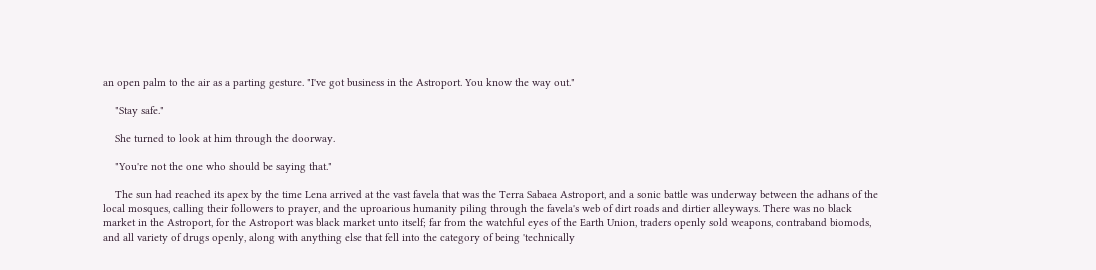an open palm to the air as a parting gesture. "I've got business in the Astroport. You know the way out."

    "Stay safe."

    She turned to look at him through the doorway.

    "You're not the one who should be saying that."

    The sun had reached its apex by the time Lena arrived at the vast favela that was the Terra Sabaea Astroport, and a sonic battle was underway between the adhans of the local mosques, calling their followers to prayer, and the uproarious humanity piling through the favela's web of dirt roads and dirtier alleyways. There was no black market in the Astroport, for the Astroport was black market unto itself; far from the watchful eyes of the Earth Union, traders openly sold weapons, contraband biomods, and all variety of drugs openly, along with anything else that fell into the category of being 'technically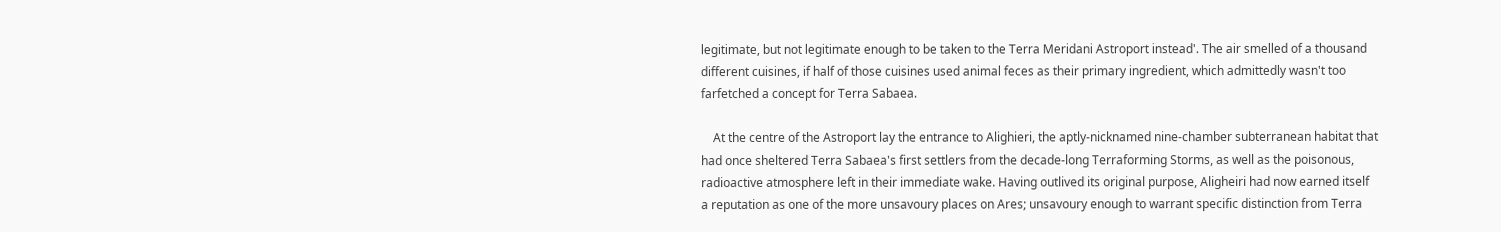legitimate, but not legitimate enough to be taken to the Terra Meridani Astroport instead'. The air smelled of a thousand different cuisines, if half of those cuisines used animal feces as their primary ingredient, which admittedly wasn't too farfetched a concept for Terra Sabaea.

    At the centre of the Astroport lay the entrance to Alighieri, the aptly-nicknamed nine-chamber subterranean habitat that had once sheltered Terra Sabaea's first settlers from the decade-long Terraforming Storms, as well as the poisonous, radioactive atmosphere left in their immediate wake. Having outlived its original purpose, Aligheiri had now earned itself a reputation as one of the more unsavoury places on Ares; unsavoury enough to warrant specific distinction from Terra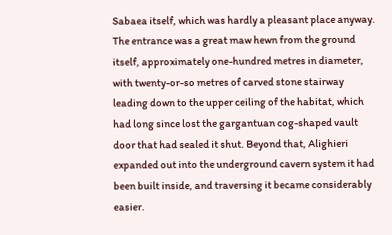Sabaea itself, which was hardly a pleasant place anyway. The entrance was a great maw hewn from the ground itself, approximately one-hundred metres in diameter, with twenty-or-so metres of carved stone stairway leading down to the upper ceiling of the habitat, which had long since lost the gargantuan cog-shaped vault door that had sealed it shut. Beyond that, Alighieri expanded out into the underground cavern system it had been built inside, and traversing it became considerably easier.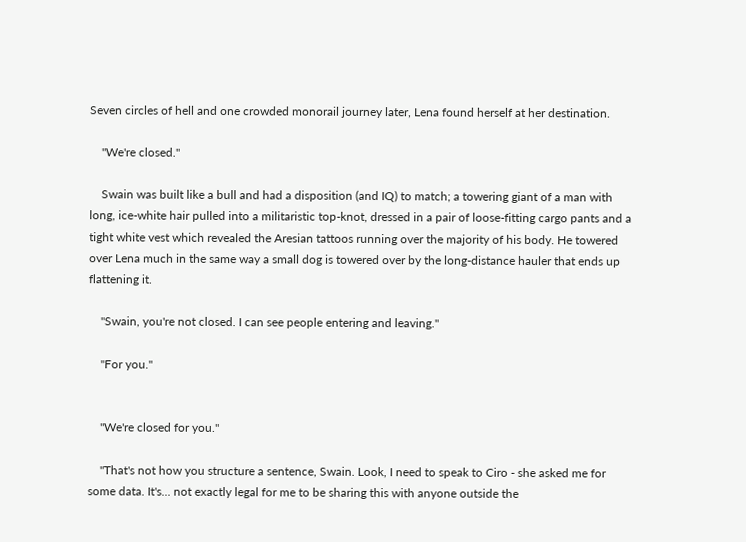Seven circles of hell and one crowded monorail journey later, Lena found herself at her destination.

    "We're closed."

    Swain was built like a bull and had a disposition (and IQ) to match; a towering giant of a man with long, ice-white hair pulled into a militaristic top-knot, dressed in a pair of loose-fitting cargo pants and a tight white vest which revealed the Aresian tattoos running over the majority of his body. He towered over Lena much in the same way a small dog is towered over by the long-distance hauler that ends up flattening it.

    "Swain, you're not closed. I can see people entering and leaving."

    "For you."


    "We're closed for you."

    "That's not how you structure a sentence, Swain. Look, I need to speak to Ciro - she asked me for some data. It's... not exactly legal for me to be sharing this with anyone outside the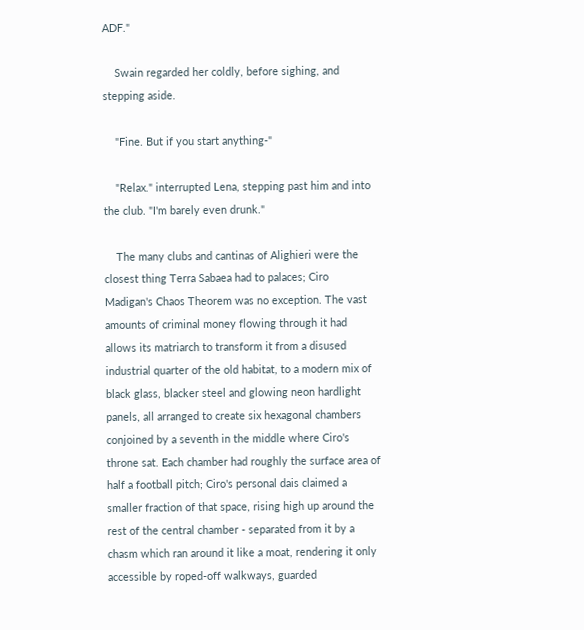ADF."

    Swain regarded her coldly, before sighing, and stepping aside.

    "Fine. But if you start anything-"

    "Relax." interrupted Lena, stepping past him and into the club. "I'm barely even drunk."

    The many clubs and cantinas of Alighieri were the closest thing Terra Sabaea had to palaces; Ciro Madigan's Chaos Theorem was no exception. The vast amounts of criminal money flowing through it had allows its matriarch to transform it from a disused industrial quarter of the old habitat, to a modern mix of black glass, blacker steel and glowing neon hardlight panels, all arranged to create six hexagonal chambers conjoined by a seventh in the middle where Ciro's throne sat. Each chamber had roughly the surface area of half a football pitch; Ciro's personal dais claimed a smaller fraction of that space, rising high up around the rest of the central chamber - separated from it by a chasm which ran around it like a moat, rendering it only accessible by roped-off walkways, guarded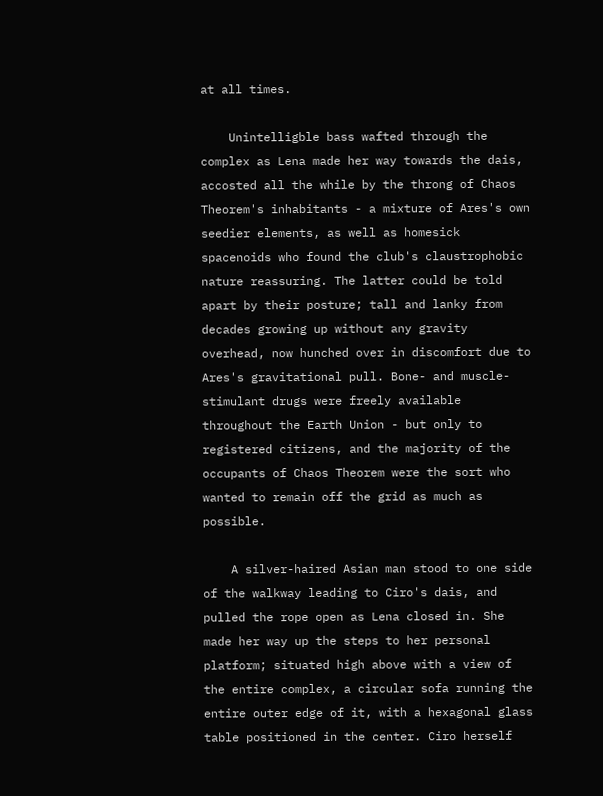at all times.

    Unintelligble bass wafted through the complex as Lena made her way towards the dais, accosted all the while by the throng of Chaos Theorem's inhabitants - a mixture of Ares's own seedier elements, as well as homesick spacenoids who found the club's claustrophobic nature reassuring. The latter could be told apart by their posture; tall and lanky from decades growing up without any gravity overhead, now hunched over in discomfort due to Ares's gravitational pull. Bone- and muscle-stimulant drugs were freely available throughout the Earth Union - but only to registered citizens, and the majority of the occupants of Chaos Theorem were the sort who wanted to remain off the grid as much as possible.

    A silver-haired Asian man stood to one side of the walkway leading to Ciro's dais, and pulled the rope open as Lena closed in. She made her way up the steps to her personal platform; situated high above with a view of the entire complex, a circular sofa running the entire outer edge of it, with a hexagonal glass table positioned in the center. Ciro herself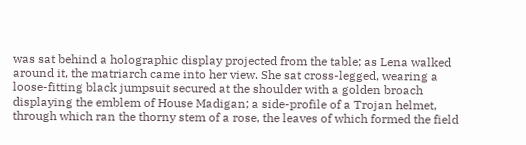was sat behind a holographic display projected from the table; as Lena walked around it, the matriarch came into her view. She sat cross-legged, wearing a loose-fitting black jumpsuit secured at the shoulder with a golden broach displaying the emblem of House Madigan; a side-profile of a Trojan helmet, through which ran the thorny stem of a rose, the leaves of which formed the field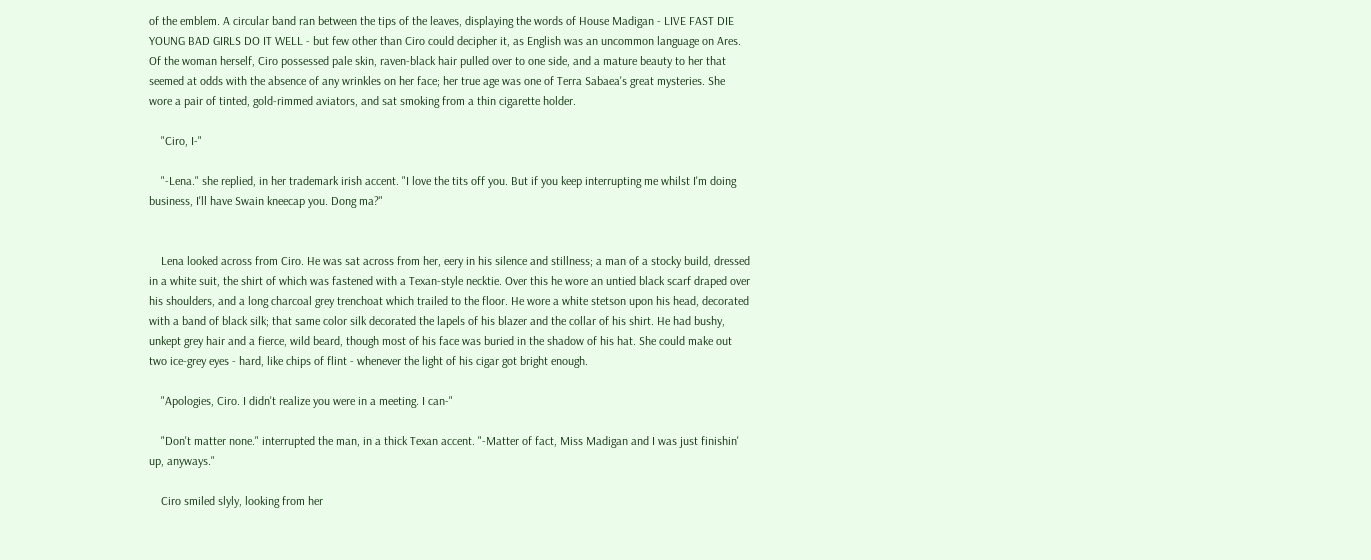of the emblem. A circular band ran between the tips of the leaves, displaying the words of House Madigan - LIVE FAST DIE YOUNG BAD GIRLS DO IT WELL - but few other than Ciro could decipher it, as English was an uncommon language on Ares. Of the woman herself, Ciro possessed pale skin, raven-black hair pulled over to one side, and a mature beauty to her that seemed at odds with the absence of any wrinkles on her face; her true age was one of Terra Sabaea's great mysteries. She wore a pair of tinted, gold-rimmed aviators, and sat smoking from a thin cigarette holder.

    "Ciro, I-"

    "-Lena." she replied, in her trademark irish accent. "I love the tits off you. But if you keep interrupting me whilst I'm doing business, I'll have Swain kneecap you. Dong ma?"


    Lena looked across from Ciro. He was sat across from her, eery in his silence and stillness; a man of a stocky build, dressed in a white suit, the shirt of which was fastened with a Texan-style necktie. Over this he wore an untied black scarf draped over his shoulders, and a long charcoal grey trenchoat which trailed to the floor. He wore a white stetson upon his head, decorated with a band of black silk; that same color silk decorated the lapels of his blazer and the collar of his shirt. He had bushy, unkept grey hair and a fierce, wild beard, though most of his face was buried in the shadow of his hat. She could make out two ice-grey eyes - hard, like chips of flint - whenever the light of his cigar got bright enough.

    "Apologies, Ciro. I didn't realize you were in a meeting. I can-"

    "Don't matter none." interrupted the man, in a thick Texan accent. "-Matter of fact, Miss Madigan and I was just finishin' up, anyways."

    Ciro smiled slyly, looking from her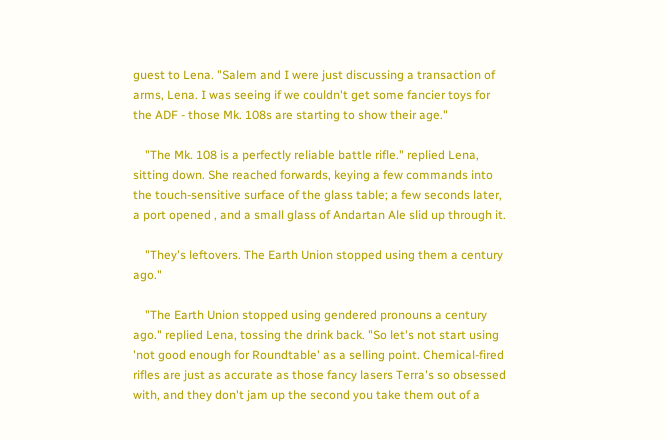guest to Lena. "Salem and I were just discussing a transaction of arms, Lena. I was seeing if we couldn't get some fancier toys for the ADF - those Mk. 108s are starting to show their age."

    "The Mk. 108 is a perfectly reliable battle rifle." replied Lena, sitting down. She reached forwards, keying a few commands into the touch-sensitive surface of the glass table; a few seconds later, a port opened , and a small glass of Andartan Ale slid up through it.

    "They's leftovers. The Earth Union stopped using them a century ago."

    "The Earth Union stopped using gendered pronouns a century ago." replied Lena, tossing the drink back. "So let's not start using 'not good enough for Roundtable' as a selling point. Chemical-fired rifles are just as accurate as those fancy lasers Terra's so obsessed with, and they don't jam up the second you take them out of a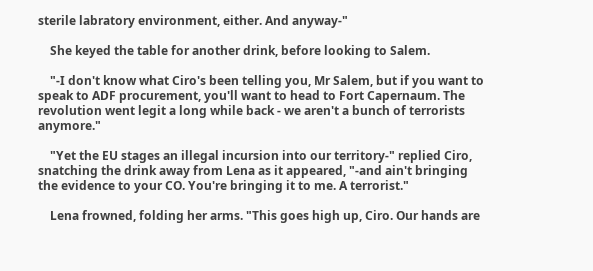sterile labratory environment, either. And anyway-"

    She keyed the table for another drink, before looking to Salem.

    "-I don't know what Ciro's been telling you, Mr Salem, but if you want to speak to ADF procurement, you'll want to head to Fort Capernaum. The revolution went legit a long while back - we aren't a bunch of terrorists anymore."

    "Yet the EU stages an illegal incursion into our territory-" replied Ciro, snatching the drink away from Lena as it appeared, "-and ain't bringing the evidence to your CO. You're bringing it to me. A terrorist."

    Lena frowned, folding her arms. "This goes high up, Ciro. Our hands are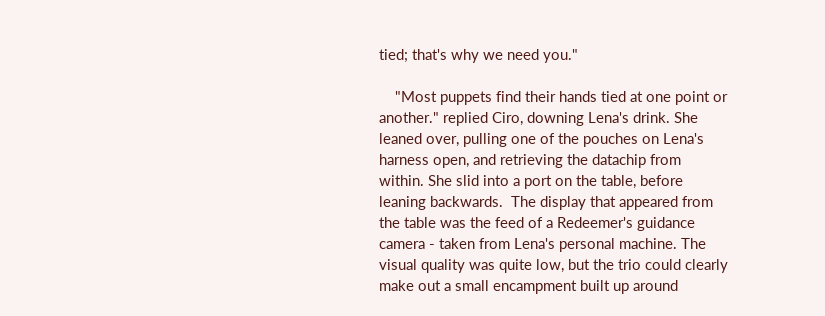tied; that's why we need you."

    "Most puppets find their hands tied at one point or another." replied Ciro, downing Lena's drink. She leaned over, pulling one of the pouches on Lena's harness open, and retrieving the datachip from within. She slid into a port on the table, before leaning backwards.  The display that appeared from the table was the feed of a Redeemer's guidance camera - taken from Lena's personal machine. The visual quality was quite low, but the trio could clearly make out a small encampment built up around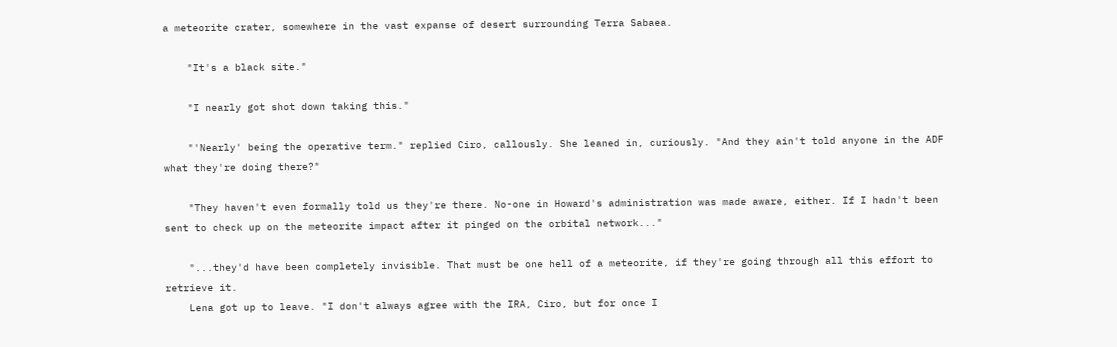a meteorite crater, somewhere in the vast expanse of desert surrounding Terra Sabaea.

    "It's a black site."

    "I nearly got shot down taking this."

    "'Nearly' being the operative term." replied Ciro, callously. She leaned in, curiously. "And they ain't told anyone in the ADF what they're doing there?"

    "They haven't even formally told us they're there. No-one in Howard's administration was made aware, either. If I hadn't been sent to check up on the meteorite impact after it pinged on the orbital network..."

    "...they'd have been completely invisible. That must be one hell of a meteorite, if they're going through all this effort to retrieve it.
    Lena got up to leave. "I don't always agree with the IRA, Ciro, but for once I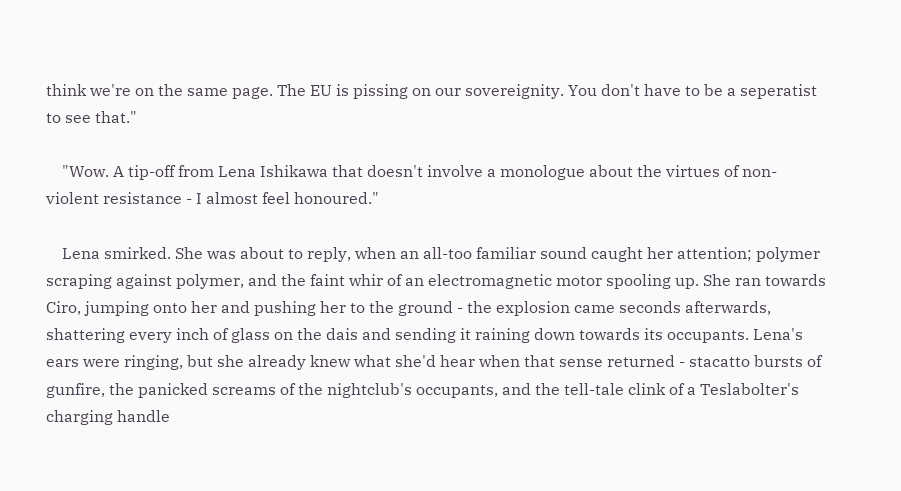think we're on the same page. The EU is pissing on our sovereignity. You don't have to be a seperatist to see that."

    "Wow. A tip-off from Lena Ishikawa that doesn't involve a monologue about the virtues of non-violent resistance - I almost feel honoured."

    Lena smirked. She was about to reply, when an all-too familiar sound caught her attention; polymer scraping against polymer, and the faint whir of an electromagnetic motor spooling up. She ran towards Ciro, jumping onto her and pushing her to the ground - the explosion came seconds afterwards, shattering every inch of glass on the dais and sending it raining down towards its occupants. Lena's ears were ringing, but she already knew what she'd hear when that sense returned - stacatto bursts of gunfire, the panicked screams of the nightclub's occupants, and the tell-tale clink of a Teslabolter's charging handle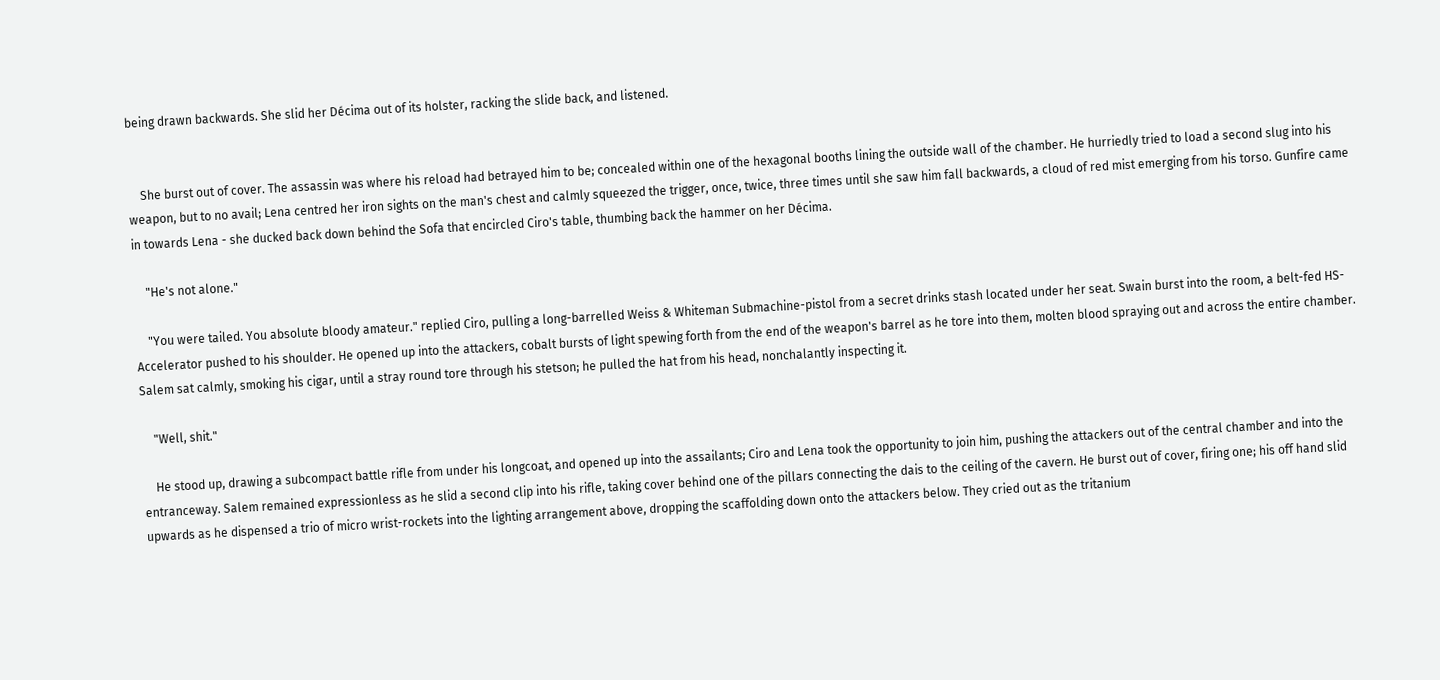being drawn backwards. She slid her Décima out of its holster, racking the slide back, and listened.


    She burst out of cover. The assassin was where his reload had betrayed him to be; concealed within one of the hexagonal booths lining the outside wall of the chamber. He hurriedly tried to load a second slug into his weapon, but to no avail; Lena centred her iron sights on the man's chest and calmly squeezed the trigger, once, twice, three times until she saw him fall backwards, a cloud of red mist emerging from his torso. Gunfire came in towards Lena - she ducked back down behind the Sofa that encircled Ciro's table, thumbing back the hammer on her Décima.

    "He's not alone."

    "You were tailed. You absolute bloody amateur." replied Ciro, pulling a long-barrelled Weiss & Whiteman Submachine-pistol from a secret drinks stash located under her seat. Swain burst into the room, a belt-fed HS-Accelerator pushed to his shoulder. He opened up into the attackers, cobalt bursts of light spewing forth from the end of the weapon's barrel as he tore into them, molten blood spraying out and across the entire chamber. Salem sat calmly, smoking his cigar, until a stray round tore through his stetson; he pulled the hat from his head, nonchalantly inspecting it.

    "Well, shit."

    He stood up, drawing a subcompact battle rifle from under his longcoat, and opened up into the assailants; Ciro and Lena took the opportunity to join him, pushing the attackers out of the central chamber and into the entranceway. Salem remained expressionless as he slid a second clip into his rifle, taking cover behind one of the pillars connecting the dais to the ceiling of the cavern. He burst out of cover, firing one; his off hand slid upwards as he dispensed a trio of micro wrist-rockets into the lighting arrangement above, dropping the scaffolding down onto the attackers below. They cried out as the tritanium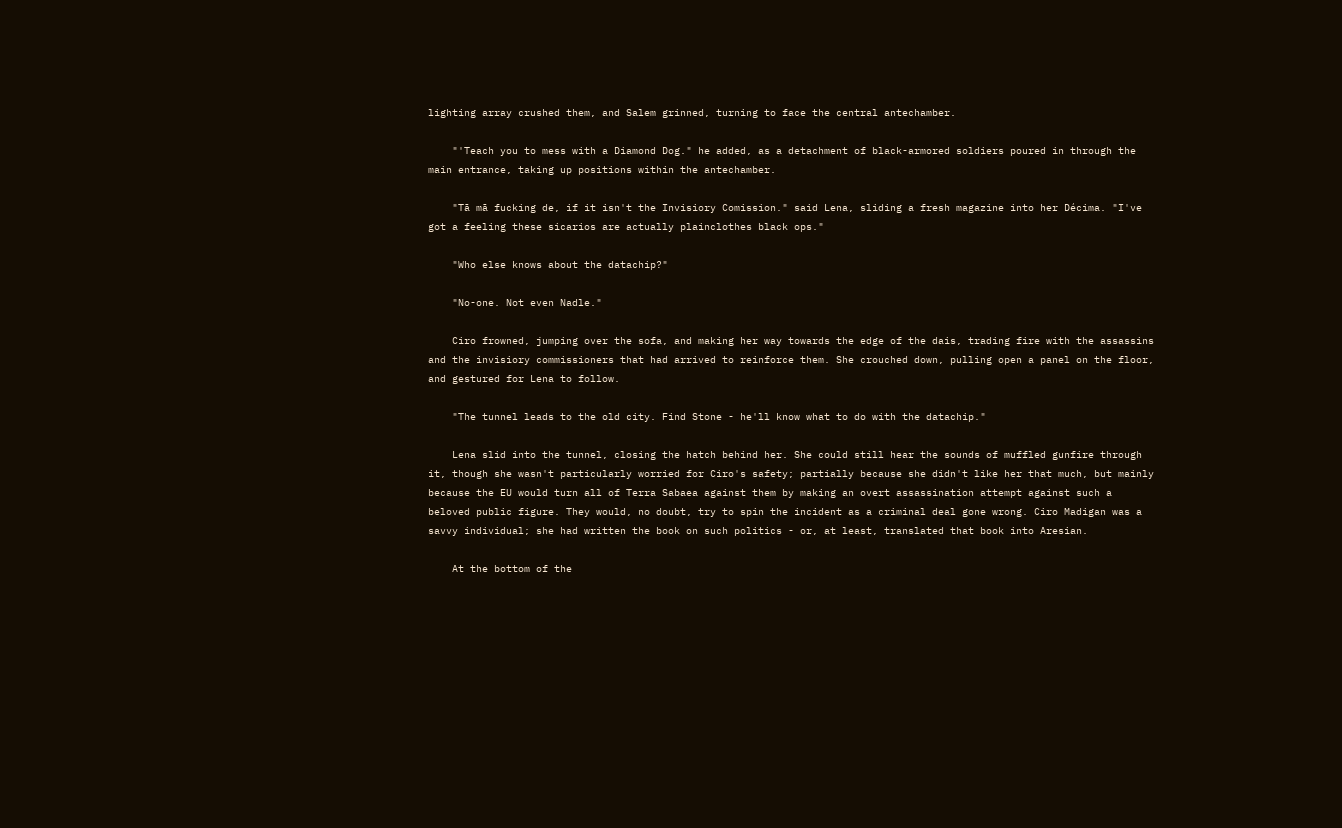lighting array crushed them, and Salem grinned, turning to face the central antechamber.

    "'Teach you to mess with a Diamond Dog." he added, as a detachment of black-armored soldiers poured in through the main entrance, taking up positions within the antechamber.

    "Tā mā fucking de, if it isn't the Invisiory Comission." said Lena, sliding a fresh magazine into her Décima. "I've got a feeling these sicarios are actually plainclothes black ops."

    "Who else knows about the datachip?"

    "No-one. Not even Nadle."

    Ciro frowned, jumping over the sofa, and making her way towards the edge of the dais, trading fire with the assassins and the invisiory commissioners that had arrived to reinforce them. She crouched down, pulling open a panel on the floor, and gestured for Lena to follow.

    "The tunnel leads to the old city. Find Stone - he'll know what to do with the datachip."

    Lena slid into the tunnel, closing the hatch behind her. She could still hear the sounds of muffled gunfire through it, though she wasn't particularly worried for Ciro's safety; partially because she didn't like her that much, but mainly because the EU would turn all of Terra Sabaea against them by making an overt assassination attempt against such a beloved public figure. They would, no doubt, try to spin the incident as a criminal deal gone wrong. Ciro Madigan was a savvy individual; she had written the book on such politics - or, at least, translated that book into Aresian.

    At the bottom of the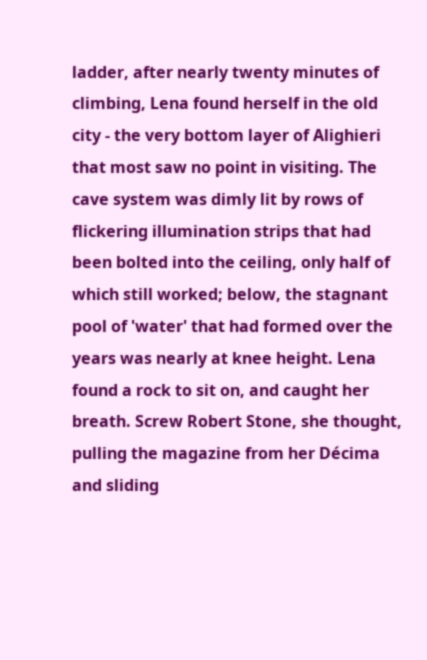ladder, after nearly twenty minutes of climbing, Lena found herself in the old city - the very bottom layer of Alighieri that most saw no point in visiting. The cave system was dimly lit by rows of flickering illumination strips that had been bolted into the ceiling, only half of which still worked; below, the stagnant pool of 'water' that had formed over the years was nearly at knee height. Lena found a rock to sit on, and caught her breath. Screw Robert Stone, she thought, pulling the magazine from her Décima and sliding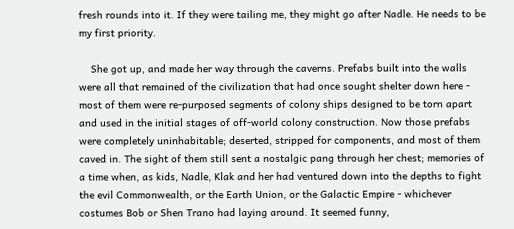fresh rounds into it. If they were tailing me, they might go after Nadle. He needs to be my first priority.

    She got up, and made her way through the caverns. Prefabs built into the walls were all that remained of the civilization that had once sought shelter down here - most of them were re-purposed segments of colony ships designed to be torn apart and used in the initial stages of off-world colony construction. Now those prefabs were completely uninhabitable; deserted, stripped for components, and most of them caved in. The sight of them still sent a nostalgic pang through her chest; memories of a time when, as kids, Nadle, Klak and her had ventured down into the depths to fight the evil Commonwealth, or the Earth Union, or the Galactic Empire - whichever costumes Bob or Shen Trano had laying around. It seemed funny,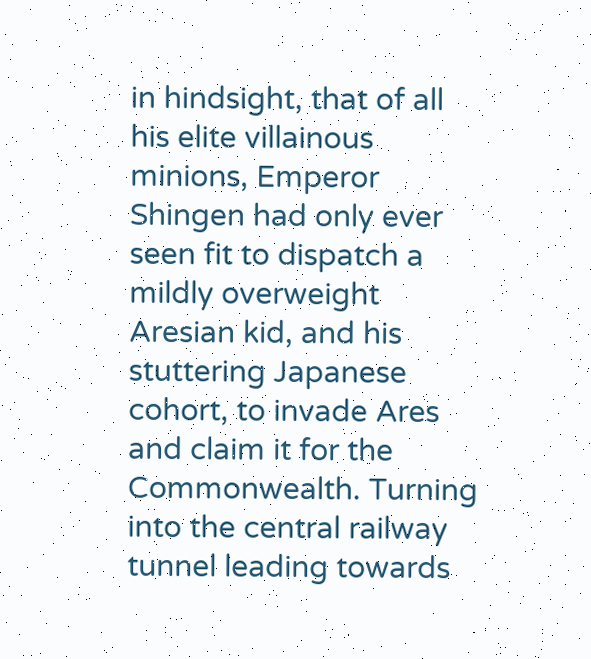in hindsight, that of all his elite villainous minions, Emperor Shingen had only ever seen fit to dispatch a mildly overweight Aresian kid, and his stuttering Japanese cohort, to invade Ares and claim it for the Commonwealth. Turning into the central railway tunnel leading towards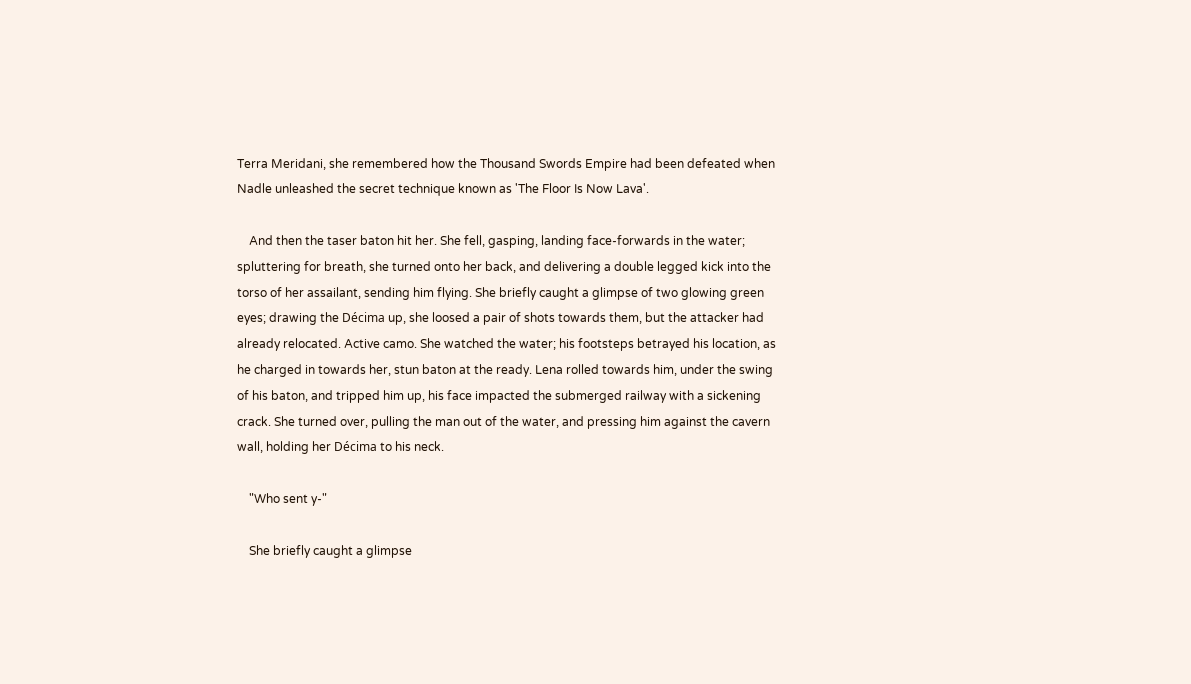Terra Meridani, she remembered how the Thousand Swords Empire had been defeated when Nadle unleashed the secret technique known as 'The Floor Is Now Lava'.

    And then the taser baton hit her. She fell, gasping, landing face-forwards in the water; spluttering for breath, she turned onto her back, and delivering a double legged kick into the torso of her assailant, sending him flying. She briefly caught a glimpse of two glowing green eyes; drawing the Décima up, she loosed a pair of shots towards them, but the attacker had already relocated. Active camo. She watched the water; his footsteps betrayed his location, as he charged in towards her, stun baton at the ready. Lena rolled towards him, under the swing of his baton, and tripped him up, his face impacted the submerged railway with a sickening crack. She turned over, pulling the man out of the water, and pressing him against the cavern wall, holding her Décima to his neck.

    "Who sent y-"

    She briefly caught a glimpse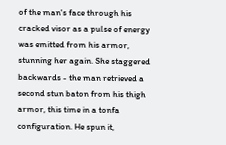of the man's face through his cracked visor as a pulse of energy was emitted from his armor, stunning her again. She staggered backwards - the man retrieved a second stun baton from his thigh armor, this time in a tonfa configuration. He spun it,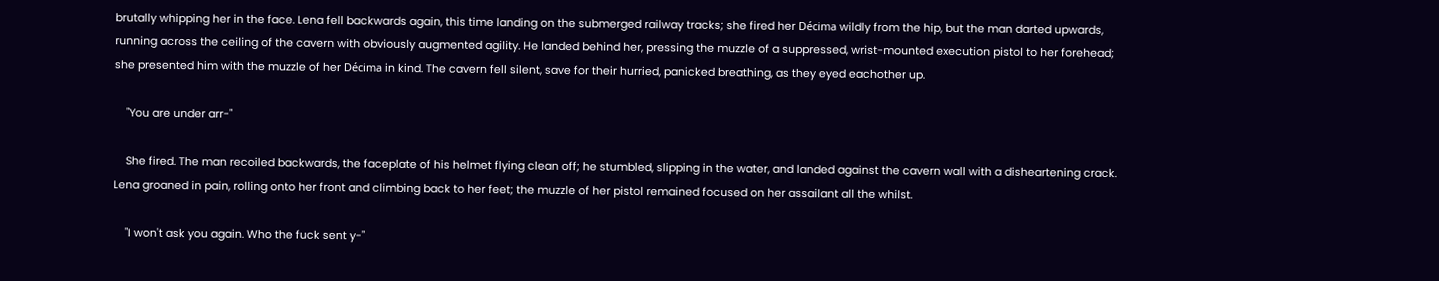brutally whipping her in the face. Lena fell backwards again, this time landing on the submerged railway tracks; she fired her Décima wildly from the hip, but the man darted upwards, running across the ceiling of the cavern with obviously augmented agility. He landed behind her, pressing the muzzle of a suppressed, wrist-mounted execution pistol to her forehead; she presented him with the muzzle of her Décima in kind. The cavern fell silent, save for their hurried, panicked breathing, as they eyed eachother up.

    "You are under arr-"

    She fired. The man recoiled backwards, the faceplate of his helmet flying clean off; he stumbled, slipping in the water, and landed against the cavern wall with a disheartening crack. Lena groaned in pain, rolling onto her front and climbing back to her feet; the muzzle of her pistol remained focused on her assailant all the whilst.

    "I won't ask you again. Who the fuck sent y-"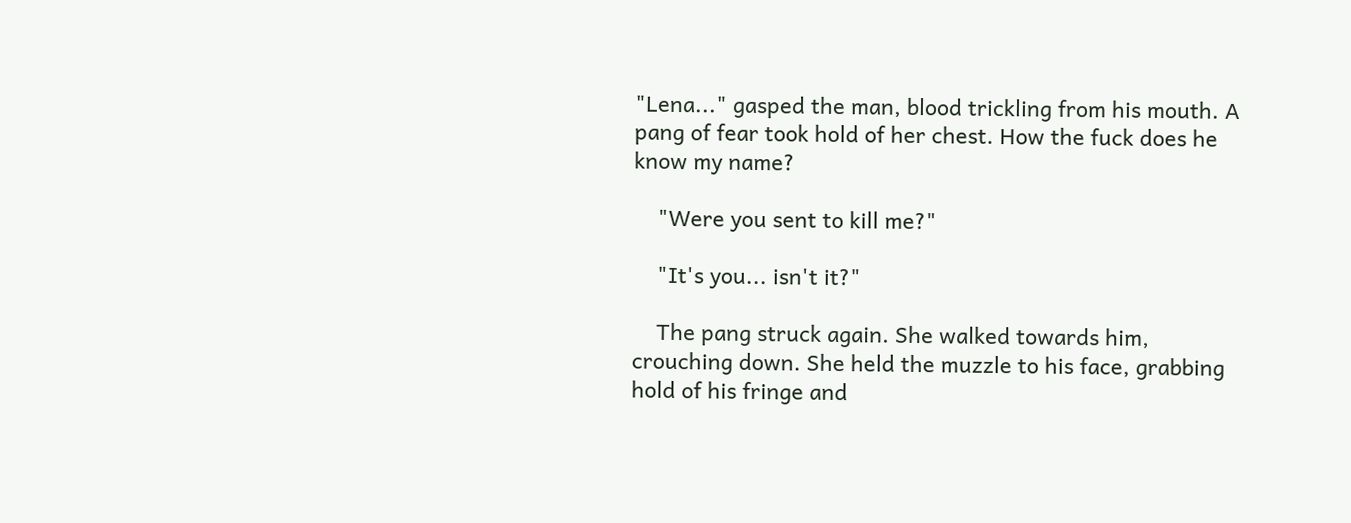"Lena..." gasped the man, blood trickling from his mouth. A pang of fear took hold of her chest. How the fuck does he know my name?

    "Were you sent to kill me?"

    "It's you... isn't it?"

    The pang struck again. She walked towards him, crouching down. She held the muzzle to his face, grabbing hold of his fringe and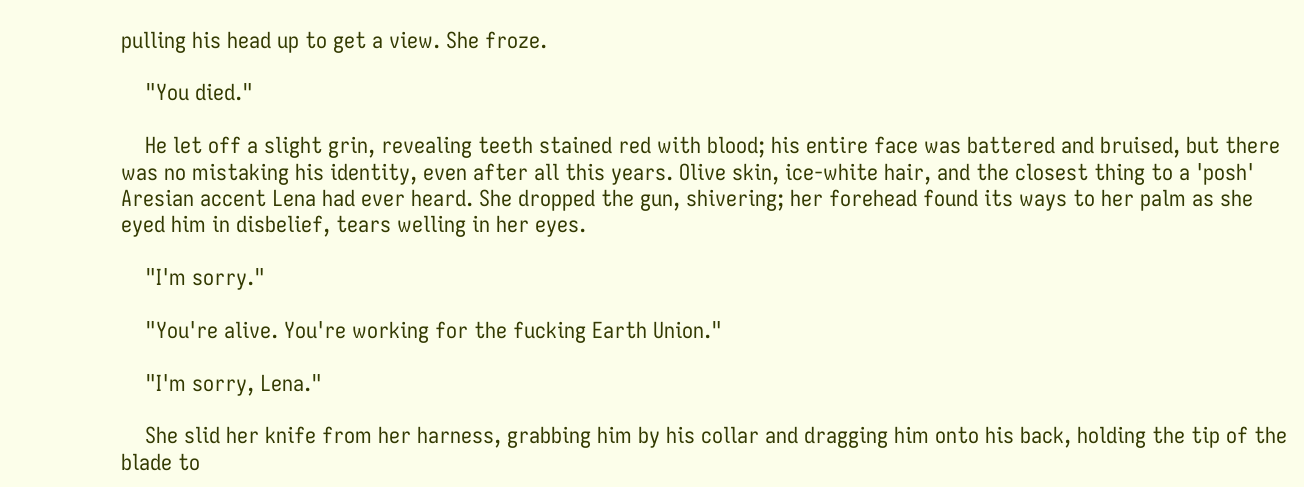pulling his head up to get a view. She froze.

    "You died."

    He let off a slight grin, revealing teeth stained red with blood; his entire face was battered and bruised, but there was no mistaking his identity, even after all this years. Olive skin, ice-white hair, and the closest thing to a 'posh' Aresian accent Lena had ever heard. She dropped the gun, shivering; her forehead found its ways to her palm as she eyed him in disbelief, tears welling in her eyes.

    "I'm sorry."

    "You're alive. You're working for the fucking Earth Union."

    "I'm sorry, Lena."

    She slid her knife from her harness, grabbing him by his collar and dragging him onto his back, holding the tip of the blade to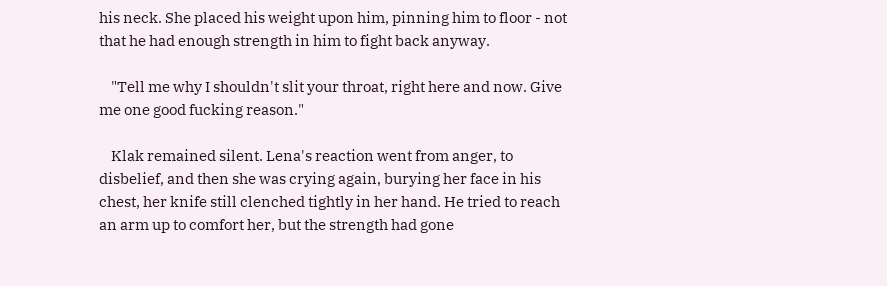his neck. She placed his weight upon him, pinning him to floor - not that he had enough strength in him to fight back anyway.

    "Tell me why I shouldn't slit your throat, right here and now. Give me one good fucking reason."

    Klak remained silent. Lena's reaction went from anger, to disbelief, and then she was crying again, burying her face in his chest, her knife still clenched tightly in her hand. He tried to reach an arm up to comfort her, but the strength had gone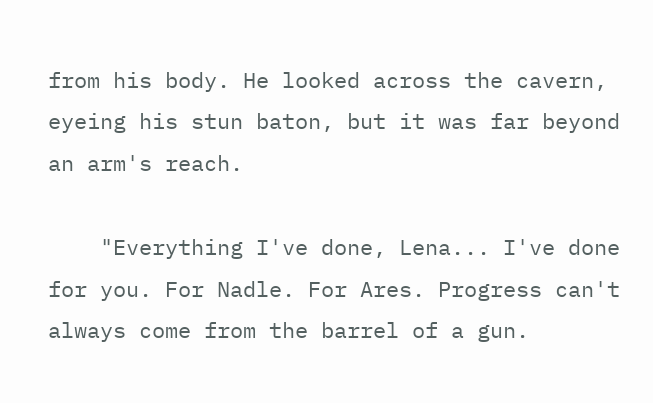from his body. He looked across the cavern, eyeing his stun baton, but it was far beyond an arm's reach.

    "Everything I've done, Lena... I've done for you. For Nadle. For Ares. Progress can't always come from the barrel of a gun.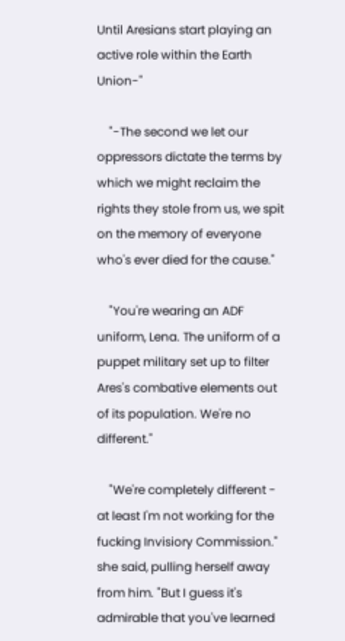Until Aresians start playing an active role within the Earth Union-"

    "-The second we let our oppressors dictate the terms by which we might reclaim the rights they stole from us, we spit on the memory of everyone who's ever died for the cause."

    "You're wearing an ADF uniform, Lena. The uniform of a puppet military set up to filter Ares's combative elements out of its population. We're no different."

    "We're completely different - at least I'm not working for the fucking Invisiory Commission." she said, pulling herself away from him. "But I guess it's admirable that you've learned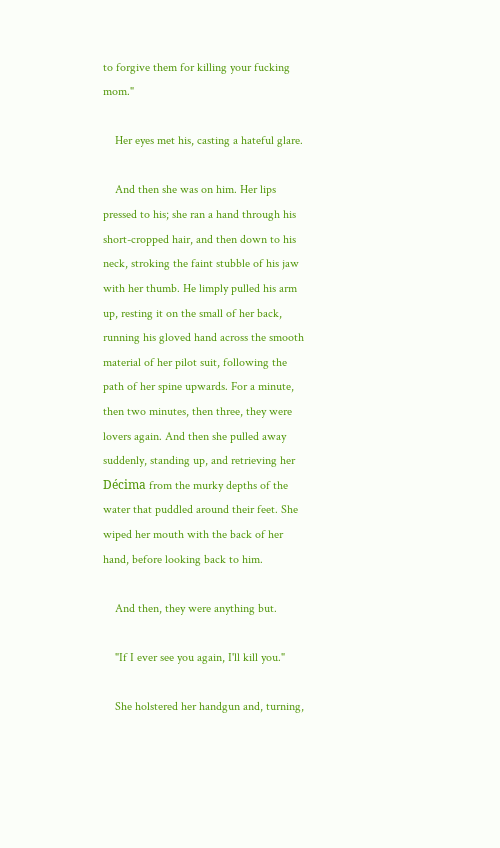to forgive them for killing your fucking mom."

    Her eyes met his, casting a hateful glare.

    And then she was on him. Her lips pressed to his; she ran a hand through his short-cropped hair, and then down to his neck, stroking the faint stubble of his jaw with her thumb. He limply pulled his arm up, resting it on the small of her back, running his gloved hand across the smooth material of her pilot suit, following the path of her spine upwards. For a minute, then two minutes, then three, they were lovers again. And then she pulled away suddenly, standing up, and retrieving her Décima from the murky depths of the water that puddled around their feet. She wiped her mouth with the back of her hand, before looking back to him.

    And then, they were anything but.

    "If I ever see you again, I'll kill you."

    She holstered her handgun and, turning,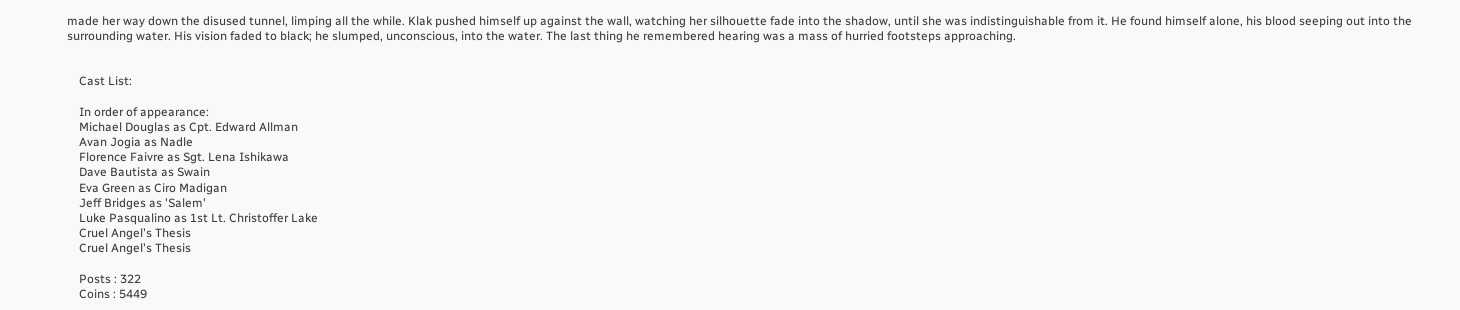made her way down the disused tunnel, limping all the while. Klak pushed himself up against the wall, watching her silhouette fade into the shadow, until she was indistinguishable from it. He found himself alone, his blood seeping out into the surrounding water. His vision faded to black; he slumped, unconscious, into the water. The last thing he remembered hearing was a mass of hurried footsteps approaching.


    Cast List:

    In order of appearance:
    Michael Douglas as Cpt. Edward Allman
    Avan Jogia as Nadle
    Florence Faivre as Sgt. Lena Ishikawa
    Dave Bautista as Swain
    Eva Green as Ciro Madigan
    Jeff Bridges as 'Salem'
    Luke Pasqualino as 1st Lt. Christoffer Lake
    Cruel Angel's Thesis
    Cruel Angel's Thesis

    Posts : 322
    Coins : 5449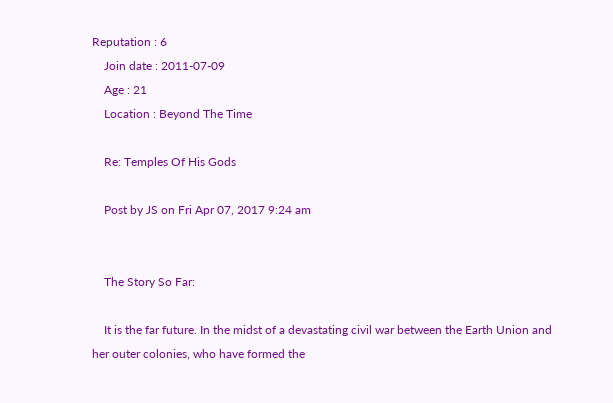Reputation : 6
    Join date : 2011-07-09
    Age : 21
    Location : Beyond The Time

    Re: Temples Of His Gods

    Post by JS on Fri Apr 07, 2017 9:24 am


    The Story So Far:

    It is the far future. In the midst of a devastating civil war between the Earth Union and her outer colonies, who have formed the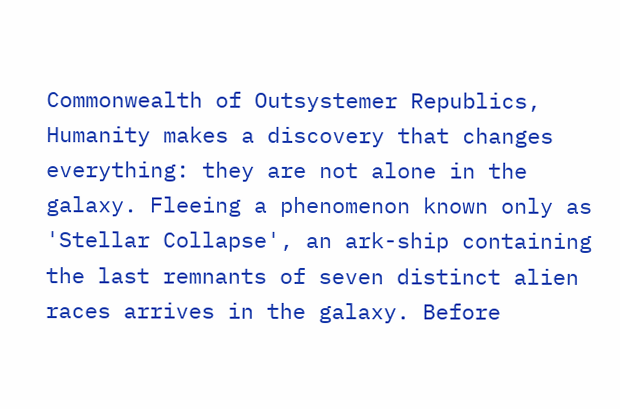Commonwealth of Outsystemer Republics, Humanity makes a discovery that changes everything: they are not alone in the galaxy. Fleeing a phenomenon known only as 'Stellar Collapse', an ark-ship containing the last remnants of seven distinct alien races arrives in the galaxy. Before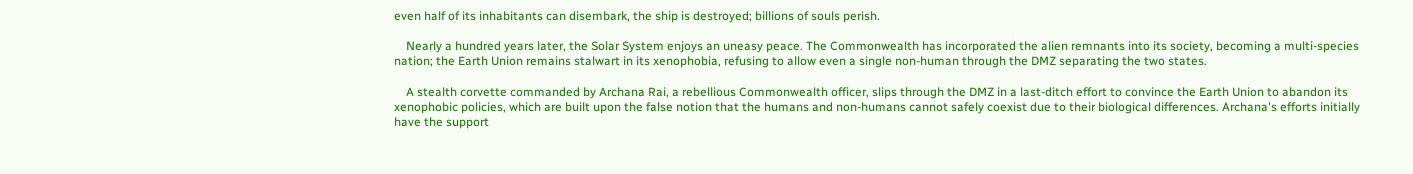even half of its inhabitants can disembark, the ship is destroyed; billions of souls perish.

    Nearly a hundred years later, the Solar System enjoys an uneasy peace. The Commonwealth has incorporated the alien remnants into its society, becoming a multi-species nation; the Earth Union remains stalwart in its xenophobia, refusing to allow even a single non-human through the DMZ separating the two states.

    A stealth corvette commanded by Archana Rai, a rebellious Commonwealth officer, slips through the DMZ in a last-ditch effort to convince the Earth Union to abandon its xenophobic policies, which are built upon the false notion that the humans and non-humans cannot safely coexist due to their biological differences. Archana's efforts initially have the support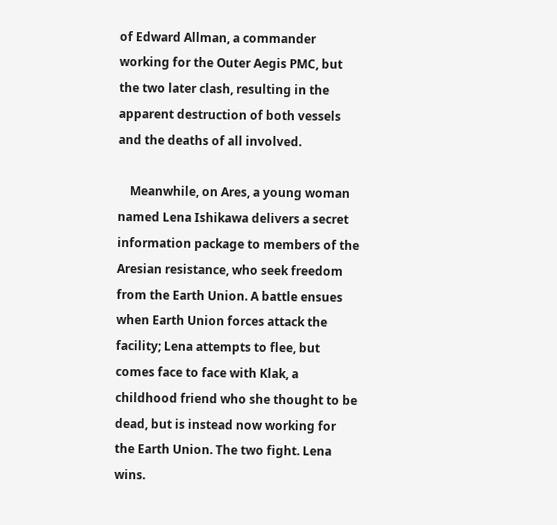of Edward Allman, a commander working for the Outer Aegis PMC, but the two later clash, resulting in the apparent destruction of both vessels and the deaths of all involved.

    Meanwhile, on Ares, a young woman named Lena Ishikawa delivers a secret information package to members of the Aresian resistance, who seek freedom from the Earth Union. A battle ensues when Earth Union forces attack the facility; Lena attempts to flee, but comes face to face with Klak, a childhood friend who she thought to be dead, but is instead now working for the Earth Union. The two fight. Lena wins.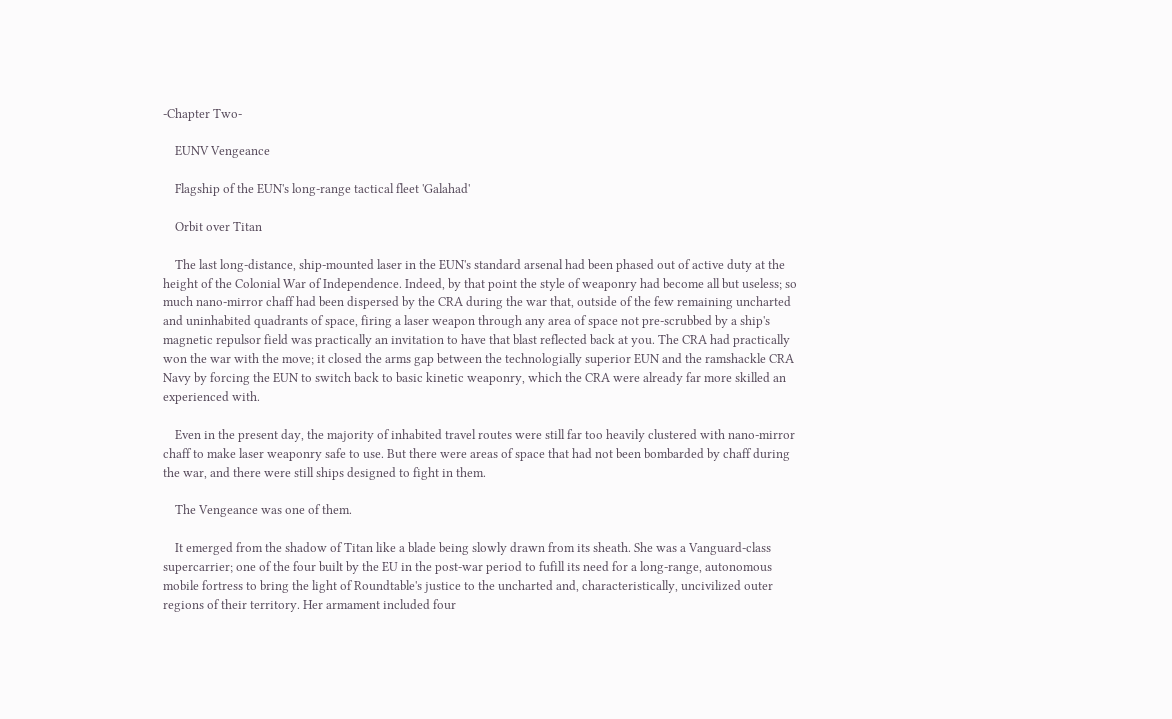-Chapter Two-

    EUNV Vengeance

    Flagship of the EUN's long-range tactical fleet 'Galahad'

    Orbit over Titan

    The last long-distance, ship-mounted laser in the EUN's standard arsenal had been phased out of active duty at the height of the Colonial War of Independence. Indeed, by that point the style of weaponry had become all but useless; so much nano-mirror chaff had been dispersed by the CRA during the war that, outside of the few remaining uncharted and uninhabited quadrants of space, firing a laser weapon through any area of space not pre-scrubbed by a ship's magnetic repulsor field was practically an invitation to have that blast reflected back at you. The CRA had practically won the war with the move; it closed the arms gap between the technologially superior EUN and the ramshackle CRA Navy by forcing the EUN to switch back to basic kinetic weaponry, which the CRA were already far more skilled an experienced with.

    Even in the present day, the majority of inhabited travel routes were still far too heavily clustered with nano-mirror chaff to make laser weaponry safe to use. But there were areas of space that had not been bombarded by chaff during the war, and there were still ships designed to fight in them.

    The Vengeance was one of them.

    It emerged from the shadow of Titan like a blade being slowly drawn from its sheath. She was a Vanguard-class supercarrier; one of the four built by the EU in the post-war period to fufill its need for a long-range, autonomous mobile fortress to bring the light of Roundtable's justice to the uncharted and, characteristically, uncivilized outer regions of their territory. Her armament included four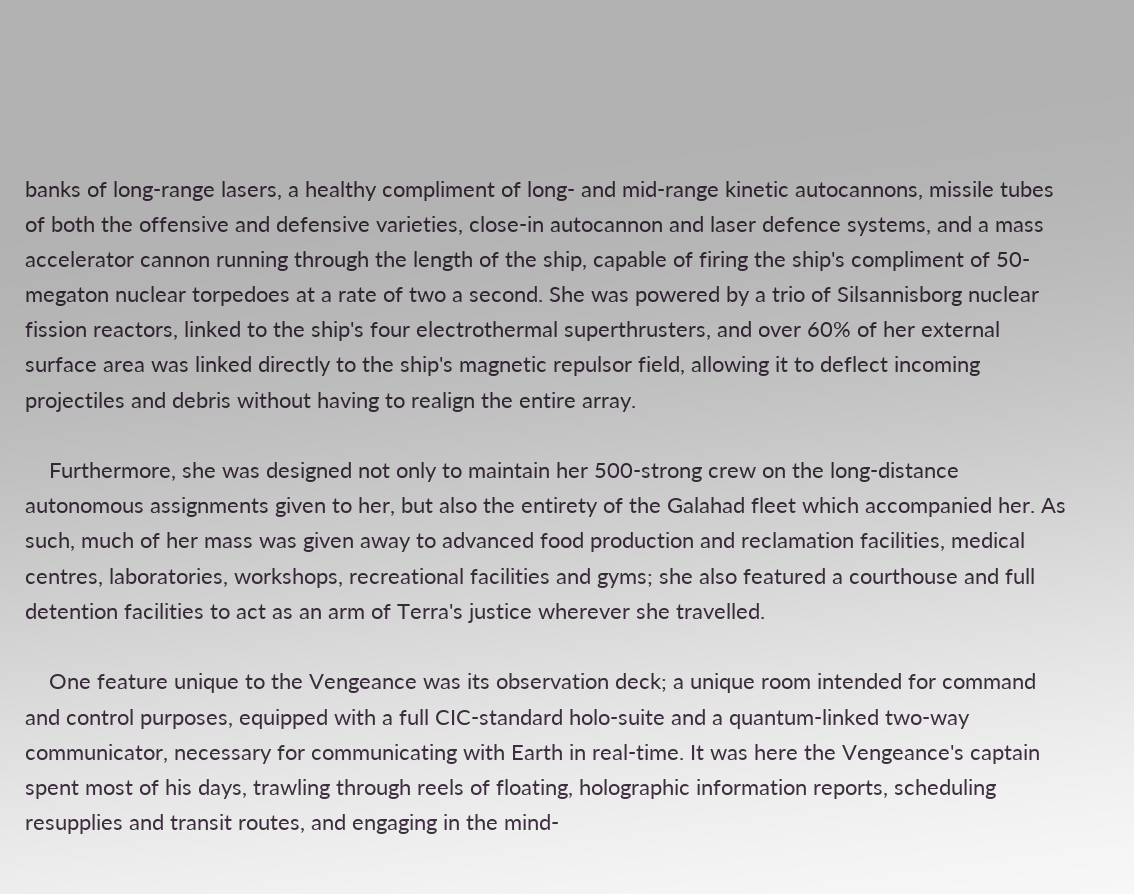banks of long-range lasers, a healthy compliment of long- and mid-range kinetic autocannons, missile tubes of both the offensive and defensive varieties, close-in autocannon and laser defence systems, and a mass accelerator cannon running through the length of the ship, capable of firing the ship's compliment of 50-megaton nuclear torpedoes at a rate of two a second. She was powered by a trio of Silsannisborg nuclear fission reactors, linked to the ship's four electrothermal superthrusters, and over 60% of her external surface area was linked directly to the ship's magnetic repulsor field, allowing it to deflect incoming projectiles and debris without having to realign the entire array.

    Furthermore, she was designed not only to maintain her 500-strong crew on the long-distance autonomous assignments given to her, but also the entirety of the Galahad fleet which accompanied her. As such, much of her mass was given away to advanced food production and reclamation facilities, medical centres, laboratories, workshops, recreational facilities and gyms; she also featured a courthouse and full detention facilities to act as an arm of Terra's justice wherever she travelled.

    One feature unique to the Vengeance was its observation deck; a unique room intended for command and control purposes, equipped with a full CIC-standard holo-suite and a quantum-linked two-way communicator, necessary for communicating with Earth in real-time. It was here the Vengeance's captain spent most of his days, trawling through reels of floating, holographic information reports, scheduling resupplies and transit routes, and engaging in the mind-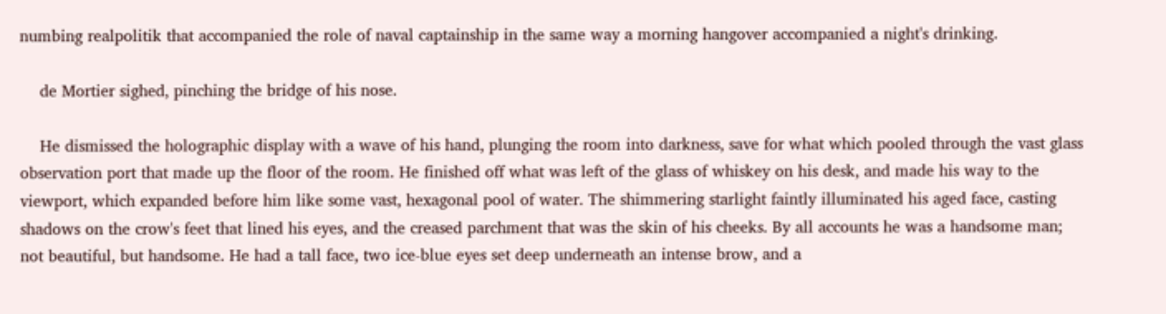numbing realpolitik that accompanied the role of naval captainship in the same way a morning hangover accompanied a night's drinking.

    de Mortier sighed, pinching the bridge of his nose.

    He dismissed the holographic display with a wave of his hand, plunging the room into darkness, save for what which pooled through the vast glass observation port that made up the floor of the room. He finished off what was left of the glass of whiskey on his desk, and made his way to the viewport, which expanded before him like some vast, hexagonal pool of water. The shimmering starlight faintly illuminated his aged face, casting shadows on the crow's feet that lined his eyes, and the creased parchment that was the skin of his cheeks. By all accounts he was a handsome man; not beautiful, but handsome. He had a tall face, two ice-blue eyes set deep underneath an intense brow, and a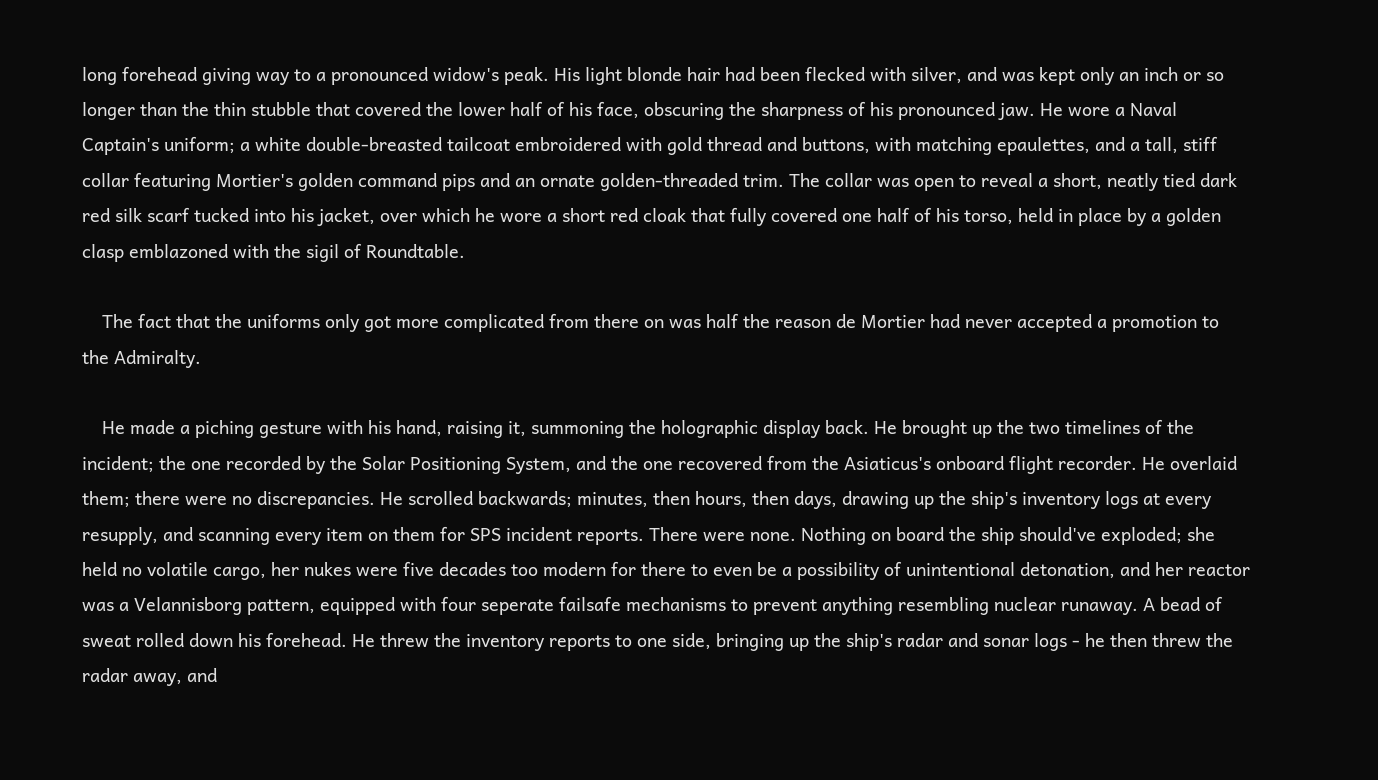long forehead giving way to a pronounced widow's peak. His light blonde hair had been flecked with silver, and was kept only an inch or so longer than the thin stubble that covered the lower half of his face, obscuring the sharpness of his pronounced jaw. He wore a Naval Captain's uniform; a white double-breasted tailcoat embroidered with gold thread and buttons, with matching epaulettes, and a tall, stiff collar featuring Mortier's golden command pips and an ornate golden-threaded trim. The collar was open to reveal a short, neatly tied dark red silk scarf tucked into his jacket, over which he wore a short red cloak that fully covered one half of his torso, held in place by a golden clasp emblazoned with the sigil of Roundtable.

    The fact that the uniforms only got more complicated from there on was half the reason de Mortier had never accepted a promotion to the Admiralty.

    He made a piching gesture with his hand, raising it, summoning the holographic display back. He brought up the two timelines of the incident; the one recorded by the Solar Positioning System, and the one recovered from the Asiaticus's onboard flight recorder. He overlaid them; there were no discrepancies. He scrolled backwards; minutes, then hours, then days, drawing up the ship's inventory logs at every resupply, and scanning every item on them for SPS incident reports. There were none. Nothing on board the ship should've exploded; she held no volatile cargo, her nukes were five decades too modern for there to even be a possibility of unintentional detonation, and her reactor was a Velannisborg pattern, equipped with four seperate failsafe mechanisms to prevent anything resembling nuclear runaway. A bead of sweat rolled down his forehead. He threw the inventory reports to one side, bringing up the ship's radar and sonar logs - he then threw the radar away, and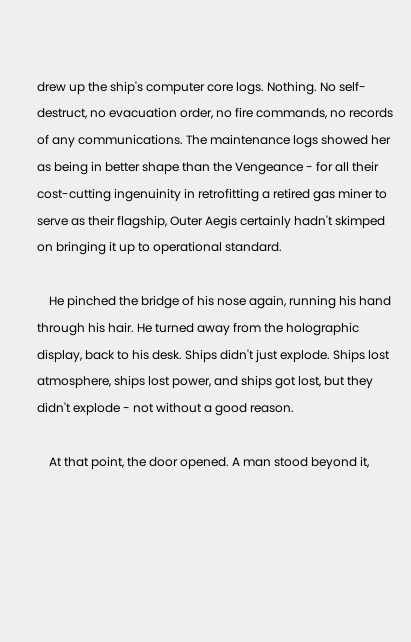drew up the ship's computer core logs. Nothing. No self-destruct, no evacuation order, no fire commands, no records of any communications. The maintenance logs showed her as being in better shape than the Vengeance - for all their cost-cutting ingenuinity in retrofitting a retired gas miner to serve as their flagship, Outer Aegis certainly hadn't skimped on bringing it up to operational standard.

    He pinched the bridge of his nose again, running his hand through his hair. He turned away from the holographic display, back to his desk. Ships didn't just explode. Ships lost atmosphere, ships lost power, and ships got lost, but they didn't explode - not without a good reason.

    At that point, the door opened. A man stood beyond it,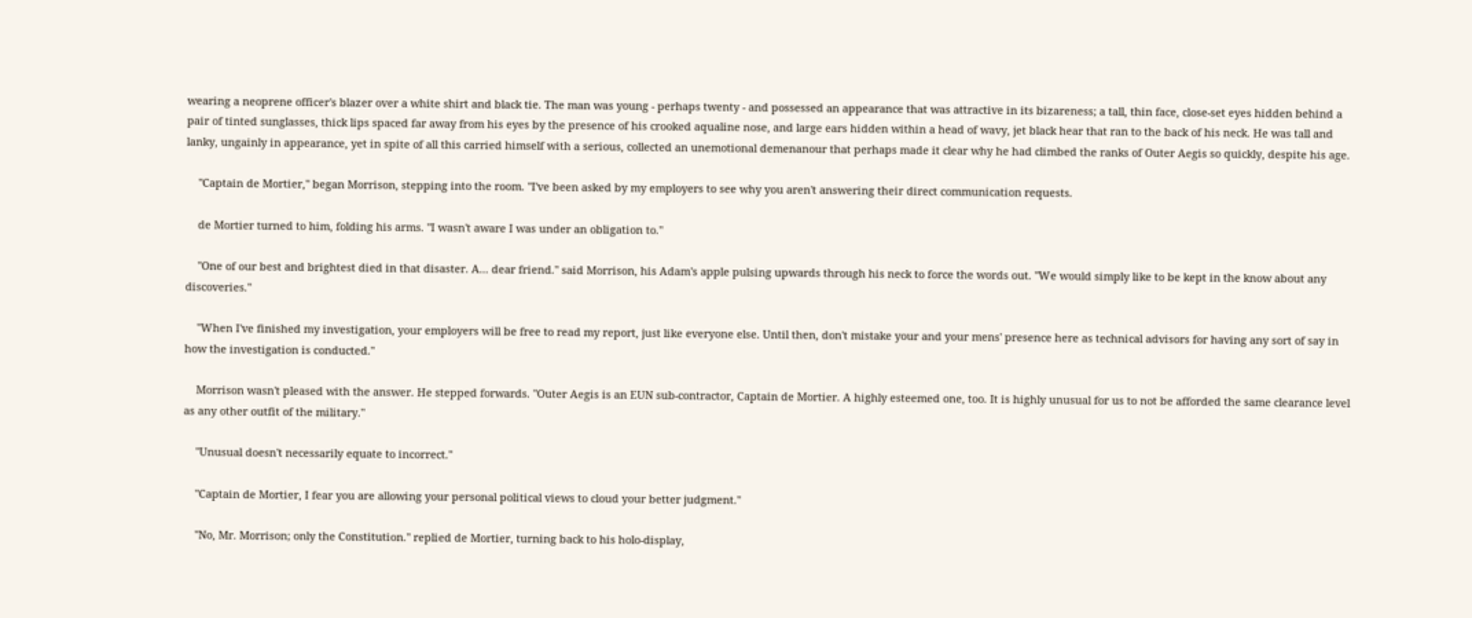wearing a neoprene officer's blazer over a white shirt and black tie. The man was young - perhaps twenty - and possessed an appearance that was attractive in its bizareness; a tall, thin face, close-set eyes hidden behind a pair of tinted sunglasses, thick lips spaced far away from his eyes by the presence of his crooked aqualine nose, and large ears hidden within a head of wavy, jet black hear that ran to the back of his neck. He was tall and lanky, ungainly in appearance, yet in spite of all this carried himself with a serious, collected an unemotional demenanour that perhaps made it clear why he had climbed the ranks of Outer Aegis so quickly, despite his age.

    "Captain de Mortier," began Morrison, stepping into the room. "I've been asked by my employers to see why you aren't answering their direct communication requests.

    de Mortier turned to him, folding his arms. "I wasn't aware I was under an obligation to."

    "One of our best and brightest died in that disaster. A... dear friend." said Morrison, his Adam's apple pulsing upwards through his neck to force the words out. "We would simply like to be kept in the know about any discoveries."

    "When I've finished my investigation, your employers will be free to read my report, just like everyone else. Until then, don't mistake your and your mens' presence here as technical advisors for having any sort of say in how the investigation is conducted."

    Morrison wasn't pleased with the answer. He stepped forwards. "Outer Aegis is an EUN sub-contractor, Captain de Mortier. A highly esteemed one, too. It is highly unusual for us to not be afforded the same clearance level as any other outfit of the military."

    "Unusual doesn't necessarily equate to incorrect."

    "Captain de Mortier, I fear you are allowing your personal political views to cloud your better judgment."

    "No, Mr. Morrison; only the Constitution." replied de Mortier, turning back to his holo-display,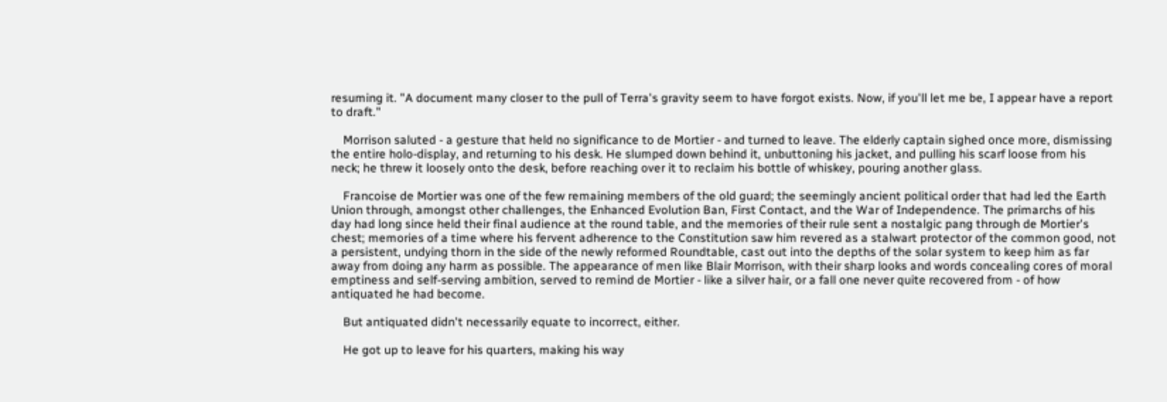resuming it. "A document many closer to the pull of Terra's gravity seem to have forgot exists. Now, if you'll let me be, I appear have a report to draft."

    Morrison saluted - a gesture that held no significance to de Mortier - and turned to leave. The elderly captain sighed once more, dismissing the entire holo-display, and returning to his desk. He slumped down behind it, unbuttoning his jacket, and pulling his scarf loose from his neck; he threw it loosely onto the desk, before reaching over it to reclaim his bottle of whiskey, pouring another glass.

    Francoise de Mortier was one of the few remaining members of the old guard; the seemingly ancient political order that had led the Earth Union through, amongst other challenges, the Enhanced Evolution Ban, First Contact, and the War of Independence. The primarchs of his day had long since held their final audience at the round table, and the memories of their rule sent a nostalgic pang through de Mortier's chest; memories of a time where his fervent adherence to the Constitution saw him revered as a stalwart protector of the common good, not a persistent, undying thorn in the side of the newly reformed Roundtable, cast out into the depths of the solar system to keep him as far away from doing any harm as possible. The appearance of men like Blair Morrison, with their sharp looks and words concealing cores of moral emptiness and self-serving ambition, served to remind de Mortier - like a silver hair, or a fall one never quite recovered from - of how antiquated he had become.

    But antiquated didn't necessarily equate to incorrect, either.

    He got up to leave for his quarters, making his way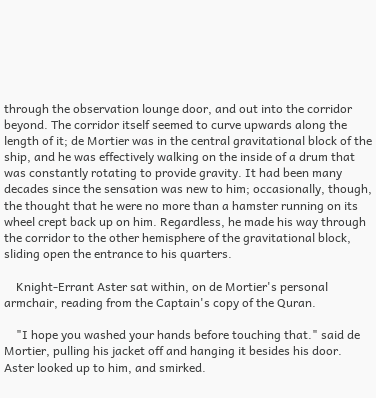through the observation lounge door, and out into the corridor beyond. The corridor itself seemed to curve upwards along the length of it; de Mortier was in the central gravitational block of the ship, and he was effectively walking on the inside of a drum that was constantly rotating to provide gravity. It had been many decades since the sensation was new to him; occasionally, though, the thought that he were no more than a hamster running on its wheel crept back up on him. Regardless, he made his way through the corridor to the other hemisphere of the gravitational block, sliding open the entrance to his quarters.

    Knight-Errant Aster sat within, on de Mortier's personal armchair, reading from the Captain's copy of the Quran.

    "I hope you washed your hands before touching that." said de Mortier, pulling his jacket off and hanging it besides his door. Aster looked up to him, and smirked.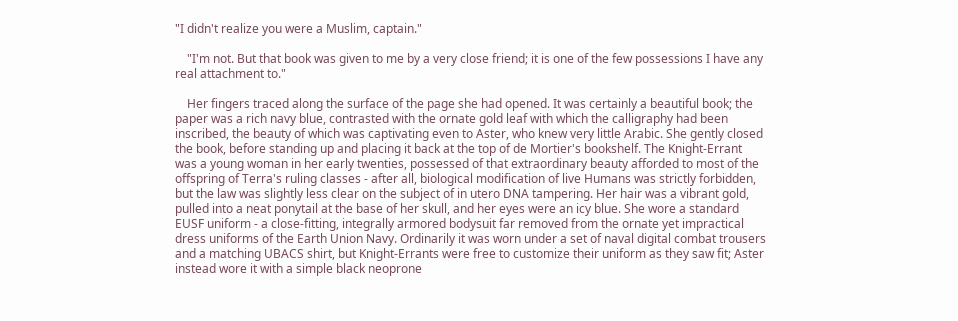"I didn't realize you were a Muslim, captain."

    "I'm not. But that book was given to me by a very close friend; it is one of the few possessions I have any real attachment to."

    Her fingers traced along the surface of the page she had opened. It was certainly a beautiful book; the paper was a rich navy blue, contrasted with the ornate gold leaf with which the calligraphy had been inscribed, the beauty of which was captivating even to Aster, who knew very little Arabic. She gently closed the book, before standing up and placing it back at the top of de Mortier's bookshelf. The Knight-Errant was a young woman in her early twenties, possessed of that extraordinary beauty afforded to most of the offspring of Terra's ruling classes - after all, biological modification of live Humans was strictly forbidden, but the law was slightly less clear on the subject of in utero DNA tampering. Her hair was a vibrant gold, pulled into a neat ponytail at the base of her skull, and her eyes were an icy blue. She wore a standard EUSF uniform - a close-fitting, integrally armored bodysuit far removed from the ornate yet impractical dress uniforms of the Earth Union Navy. Ordinarily it was worn under a set of naval digital combat trousers and a matching UBACS shirt, but Knight-Errants were free to customize their uniform as they saw fit; Aster instead wore it with a simple black neoprone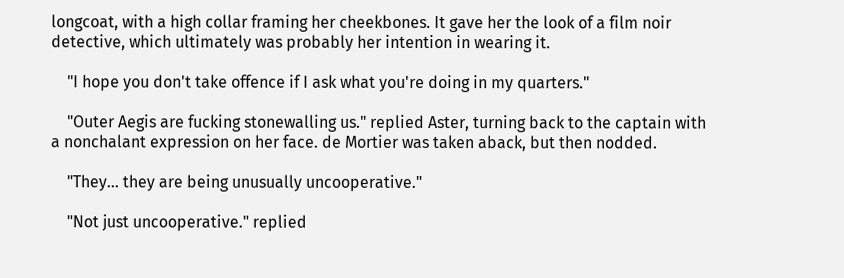longcoat, with a high collar framing her cheekbones. It gave her the look of a film noir detective, which ultimately was probably her intention in wearing it.

    "I hope you don't take offence if I ask what you're doing in my quarters."

    "Outer Aegis are fucking stonewalling us." replied Aster, turning back to the captain with a nonchalant expression on her face. de Mortier was taken aback, but then nodded.

    "They... they are being unusually uncooperative."

    "Not just uncooperative." replied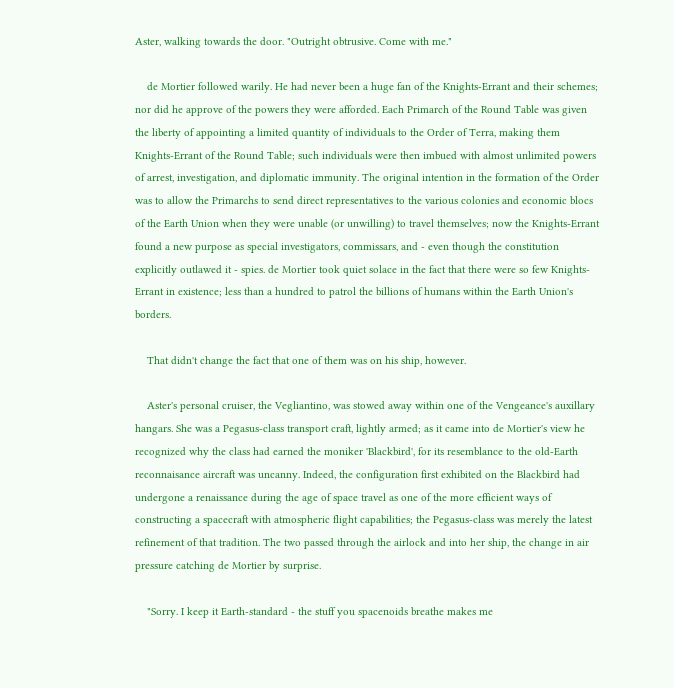Aster, walking towards the door. "Outright obtrusive. Come with me."

    de Mortier followed warily. He had never been a huge fan of the Knights-Errant and their schemes; nor did he approve of the powers they were afforded. Each Primarch of the Round Table was given the liberty of appointing a limited quantity of individuals to the Order of Terra, making them Knights-Errant of the Round Table; such individuals were then imbued with almost unlimited powers of arrest, investigation, and diplomatic immunity. The original intention in the formation of the Order was to allow the Primarchs to send direct representatives to the various colonies and economic blocs of the Earth Union when they were unable (or unwilling) to travel themselves; now the Knights-Errant found a new purpose as special investigators, commissars, and - even though the constitution explicitly outlawed it - spies. de Mortier took quiet solace in the fact that there were so few Knights-Errant in existence; less than a hundred to patrol the billions of humans within the Earth Union's borders.

    That didn't change the fact that one of them was on his ship, however.

    Aster's personal cruiser, the Vegliantino, was stowed away within one of the Vengeance's auxillary hangars. She was a Pegasus-class transport craft, lightly armed; as it came into de Mortier's view he recognized why the class had earned the moniker 'Blackbird', for its resemblance to the old-Earth reconnaisance aircraft was uncanny. Indeed, the configuration first exhibited on the Blackbird had undergone a renaissance during the age of space travel as one of the more efficient ways of constructing a spacecraft with atmospheric flight capabilities; the Pegasus-class was merely the latest refinement of that tradition. The two passed through the airlock and into her ship, the change in air pressure catching de Mortier by surprise.

    "Sorry. I keep it Earth-standard - the stuff you spacenoids breathe makes me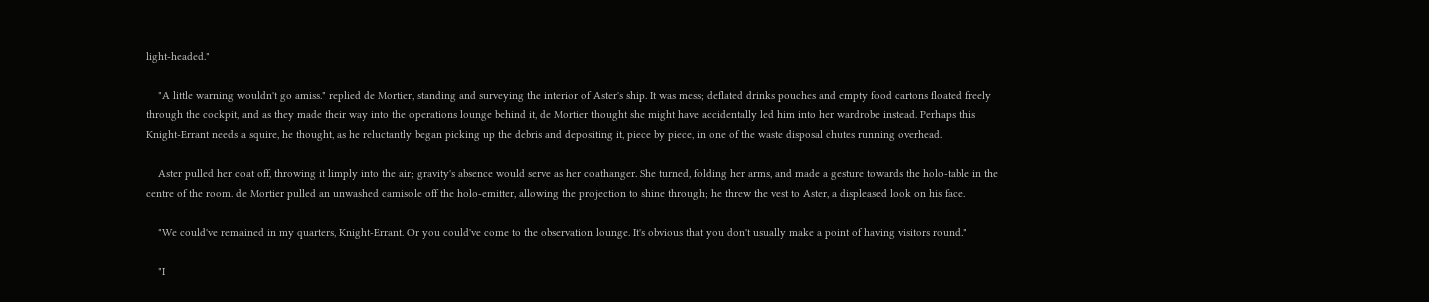light-headed."

    "A little warning wouldn't go amiss." replied de Mortier, standing and surveying the interior of Aster's ship. It was mess; deflated drinks pouches and empty food cartons floated freely through the cockpit, and as they made their way into the operations lounge behind it, de Mortier thought she might have accidentally led him into her wardrobe instead. Perhaps this Knight-Errant needs a squire, he thought, as he reluctantly began picking up the debris and depositing it, piece by piece, in one of the waste disposal chutes running overhead.

    Aster pulled her coat off, throwing it limply into the air; gravity's absence would serve as her coathanger. She turned, folding her arms, and made a gesture towards the holo-table in the centre of the room. de Mortier pulled an unwashed camisole off the holo-emitter, allowing the projection to shine through; he threw the vest to Aster, a displeased look on his face.

    "We could've remained in my quarters, Knight-Errant. Or you could've come to the observation lounge. It's obvious that you don't usually make a point of having visitors round."

    "I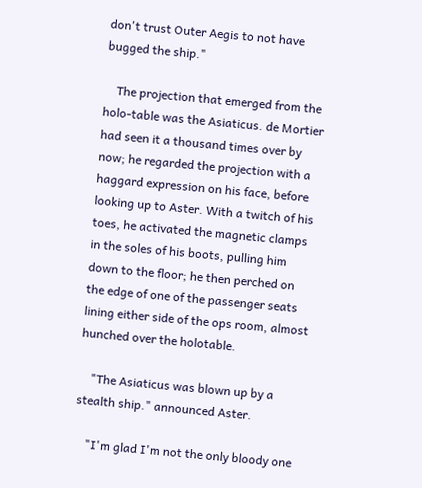don't trust Outer Aegis to not have bugged the ship."

    The projection that emerged from the holo-table was the Asiaticus. de Mortier had seen it a thousand times over by now; he regarded the projection with a haggard expression on his face, before looking up to Aster. With a twitch of his toes, he activated the magnetic clamps in the soles of his boots, pulling him down to the floor; he then perched on the edge of one of the passenger seats lining either side of the ops room, almost hunched over the holotable.

    "The Asiaticus was blown up by a stealth ship." announced Aster.

    "I'm glad I'm not the only bloody one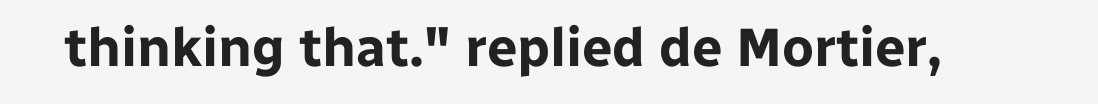thinking that." replied de Mortier,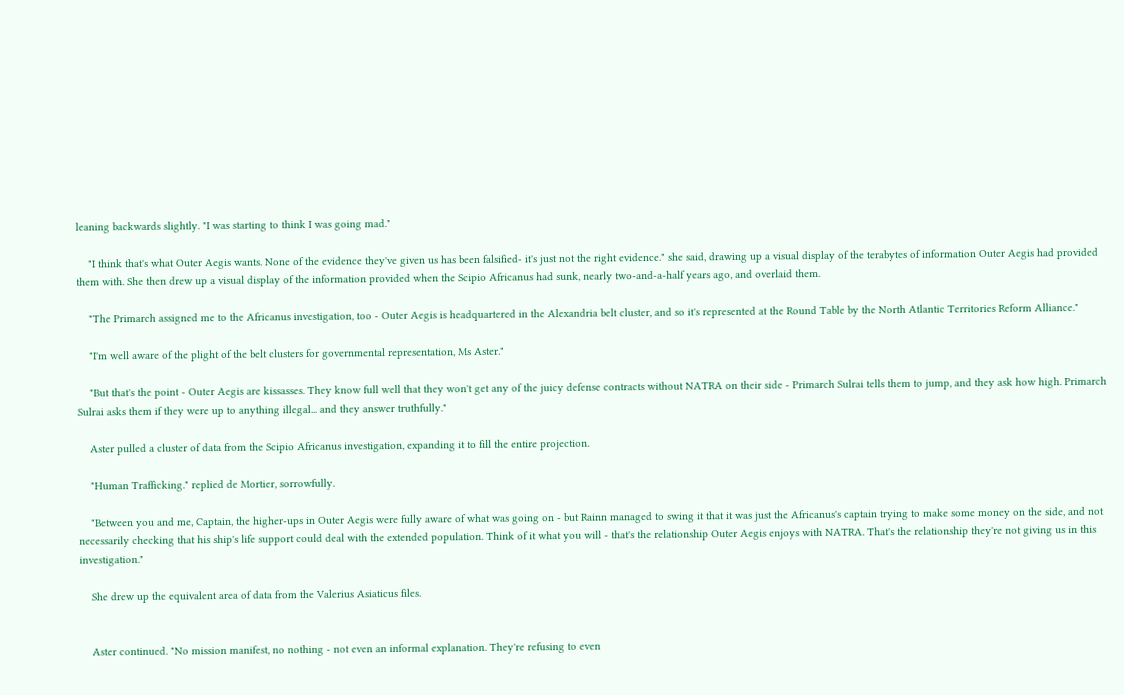leaning backwards slightly. "I was starting to think I was going mad."

    "I think that's what Outer Aegis wants. None of the evidence they've given us has been falsified- it's just not the right evidence." she said, drawing up a visual display of the terabytes of information Outer Aegis had provided them with. She then drew up a visual display of the information provided when the Scipio Africanus had sunk, nearly two-and-a-half years ago, and overlaid them.

    "The Primarch assigned me to the Africanus investigation, too - Outer Aegis is headquartered in the Alexandria belt cluster, and so it's represented at the Round Table by the North Atlantic Territories Reform Alliance."

    "I'm well aware of the plight of the belt clusters for governmental representation, Ms Aster."

    "But that's the point - Outer Aegis are kissasses. They know full well that they won't get any of the juicy defense contracts without NATRA on their side - Primarch Sulrai tells them to jump, and they ask how high. Primarch Sulrai asks them if they were up to anything illegal... and they answer truthfully."

    Aster pulled a cluster of data from the Scipio Africanus investigation, expanding it to fill the entire projection.

    "Human Trafficking." replied de Mortier, sorrowfully.

    "Between you and me, Captain, the higher-ups in Outer Aegis were fully aware of what was going on - but Rainn managed to swing it that it was just the Africanus's captain trying to make some money on the side, and not necessarily checking that his ship's life support could deal with the extended population. Think of it what you will - that's the relationship Outer Aegis enjoys with NATRA. That's the relationship they're not giving us in this investigation."

    She drew up the equivalent area of data from the Valerius Asiaticus files.


    Aster continued. "No mission manifest, no nothing - not even an informal explanation. They're refusing to even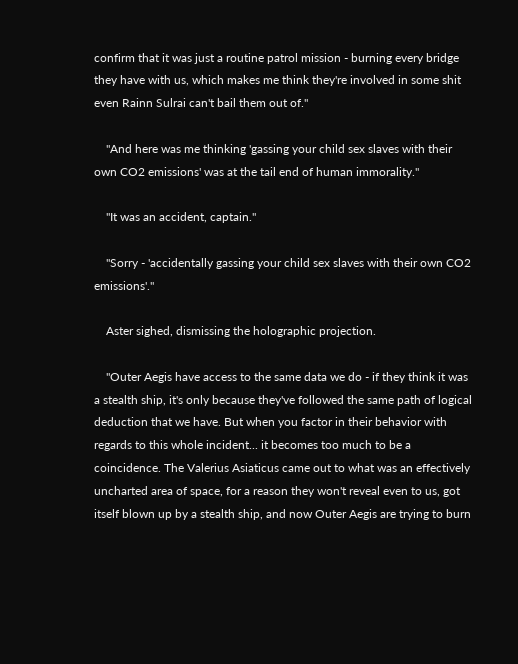confirm that it was just a routine patrol mission - burning every bridge they have with us, which makes me think they're involved in some shit even Rainn Sulrai can't bail them out of."

    "And here was me thinking 'gassing your child sex slaves with their own CO2 emissions' was at the tail end of human immorality."

    "It was an accident, captain."

    "Sorry - 'accidentally gassing your child sex slaves with their own CO2 emissions'."

    Aster sighed, dismissing the holographic projection.

    "Outer Aegis have access to the same data we do - if they think it was a stealth ship, it's only because they've followed the same path of logical deduction that we have. But when you factor in their behavior with regards to this whole incident... it becomes too much to be a coincidence. The Valerius Asiaticus came out to what was an effectively uncharted area of space, for a reason they won't reveal even to us, got itself blown up by a stealth ship, and now Outer Aegis are trying to burn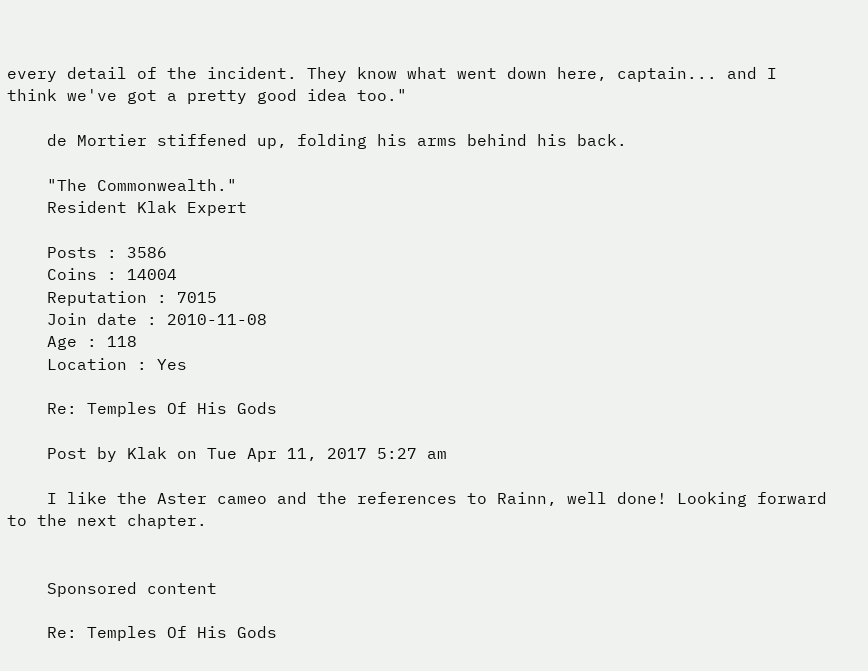every detail of the incident. They know what went down here, captain... and I think we've got a pretty good idea too."

    de Mortier stiffened up, folding his arms behind his back.

    "The Commonwealth."
    Resident Klak Expert

    Posts : 3586
    Coins : 14004
    Reputation : 7015
    Join date : 2010-11-08
    Age : 118
    Location : Yes

    Re: Temples Of His Gods

    Post by Klak on Tue Apr 11, 2017 5:27 am

    I like the Aster cameo and the references to Rainn, well done! Looking forward to the next chapter.


    Sponsored content

    Re: Temples Of His Gods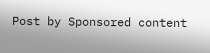Post by Sponsored content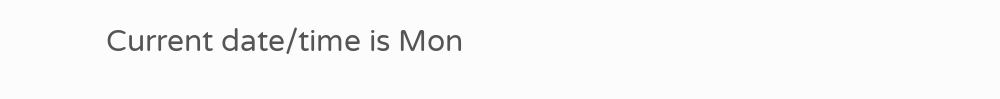Current date/time is Mon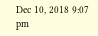Dec 10, 2018 9:07 pm